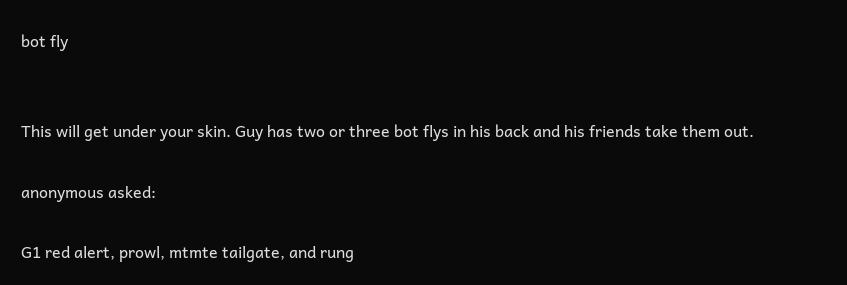bot fly


This will get under your skin. Guy has two or three bot flys in his back and his friends take them out.

anonymous asked:

G1 red alert, prowl, mtmte tailgate, and rung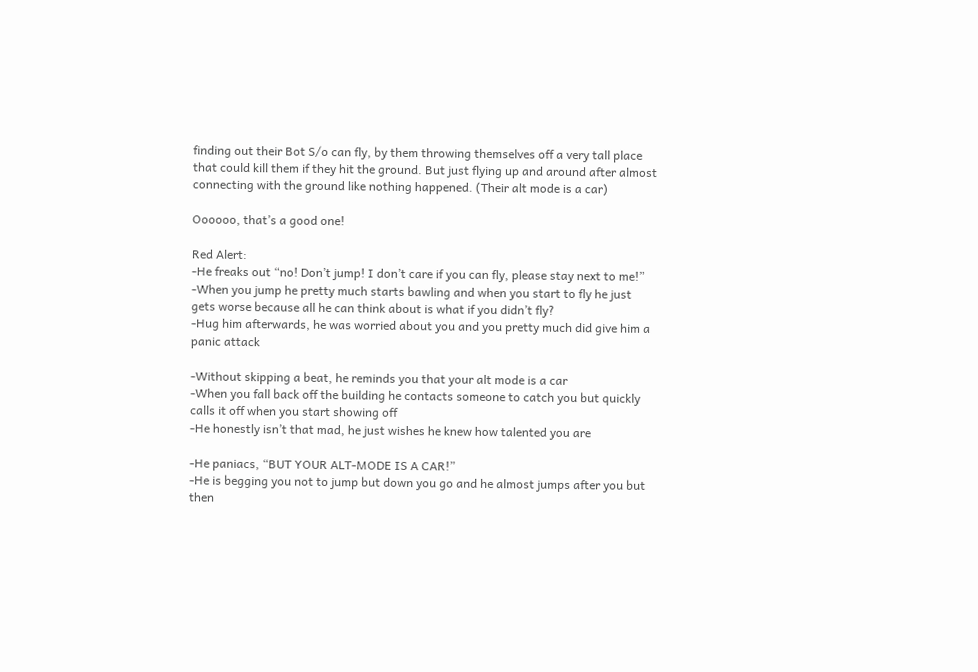finding out their Bot S/o can fly, by them throwing themselves off a very tall place that could kill them if they hit the ground. But just flying up and around after almost connecting with the ground like nothing happened. (Their alt mode is a car)

Oooooo, that’s a good one!

Red Alert:
-He freaks out “no! Don’t jump! I don’t care if you can fly, please stay next to me!”
-When you jump he pretty much starts bawling and when you start to fly he just gets worse because all he can think about is what if you didn’t fly?
-Hug him afterwards, he was worried about you and you pretty much did give him a panic attack

-Without skipping a beat, he reminds you that your alt mode is a car
-When you fall back off the building he contacts someone to catch you but quickly calls it off when you start showing off
-He honestly isn’t that mad, he just wishes he knew how talented you are

-He paniacs, “BUT YOUR ALT-MODE IS A CAR!”
-He is begging you not to jump but down you go and he almost jumps after you but then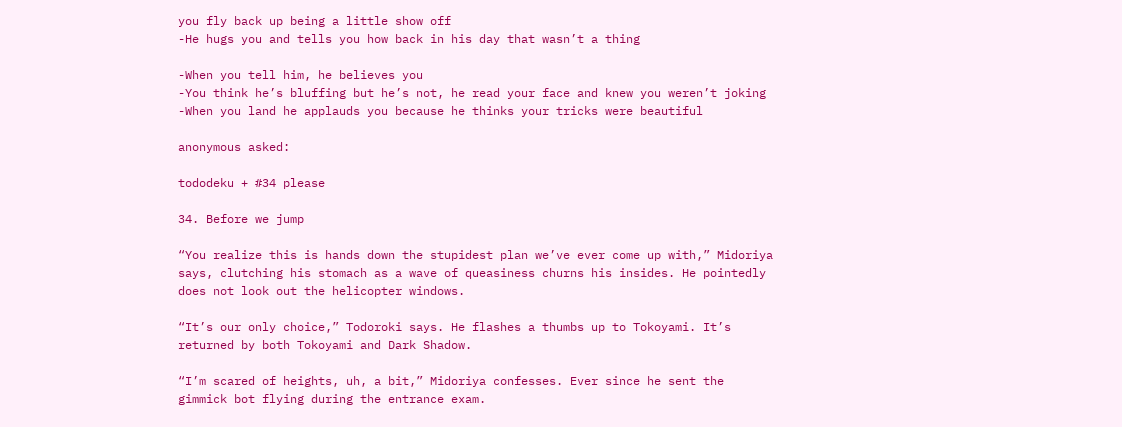you fly back up being a little show off
-He hugs you and tells you how back in his day that wasn’t a thing

-When you tell him, he believes you
-You think he’s bluffing but he’s not, he read your face and knew you weren’t joking
-When you land he applauds you because he thinks your tricks were beautiful

anonymous asked:

tododeku + #34 please

34. Before we jump

“You realize this is hands down the stupidest plan we’ve ever come up with,” Midoriya says, clutching his stomach as a wave of queasiness churns his insides. He pointedly does not look out the helicopter windows.

“It’s our only choice,” Todoroki says. He flashes a thumbs up to Tokoyami. It’s returned by both Tokoyami and Dark Shadow.

“I’m scared of heights, uh, a bit,” Midoriya confesses. Ever since he sent the gimmick bot flying during the entrance exam.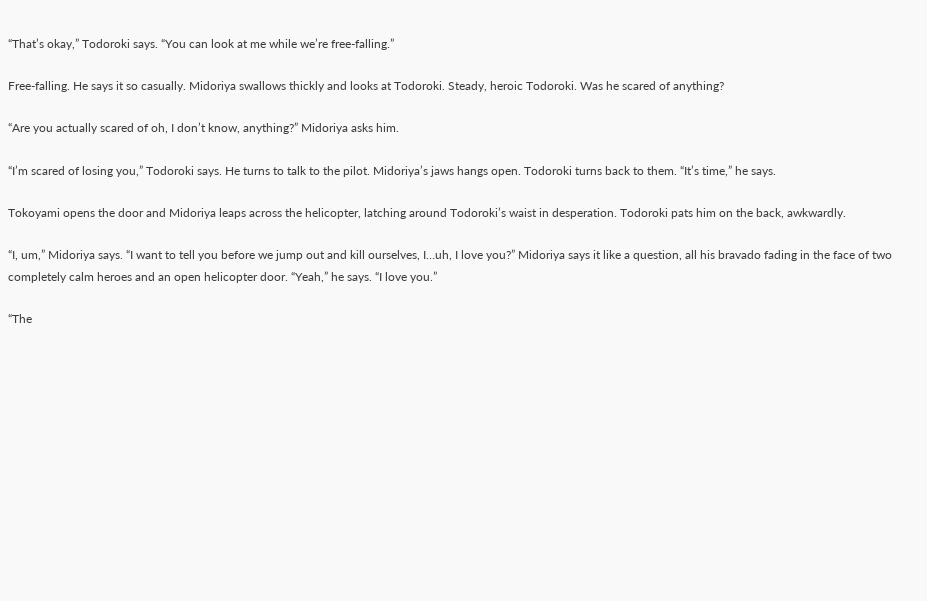“That’s okay,” Todoroki says. “You can look at me while we’re free-falling.”

Free-falling. He says it so casually. Midoriya swallows thickly and looks at Todoroki. Steady, heroic Todoroki. Was he scared of anything?

“Are you actually scared of oh, I don’t know, anything?” Midoriya asks him.

“I’m scared of losing you,” Todoroki says. He turns to talk to the pilot. Midoriya’s jaws hangs open. Todoroki turns back to them. “It’s time,” he says.

Tokoyami opens the door and Midoriya leaps across the helicopter, latching around Todoroki’s waist in desperation. Todoroki pats him on the back, awkwardly.

“I, um,” Midoriya says. “I want to tell you before we jump out and kill ourselves, I…uh, I love you?” Midoriya says it like a question, all his bravado fading in the face of two completely calm heroes and an open helicopter door. “Yeah,” he says. “I love you.”

“The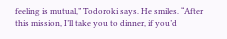feeling is mutual,” Todoroki says. He smiles. “After this mission, I’ll take you to dinner, if you’d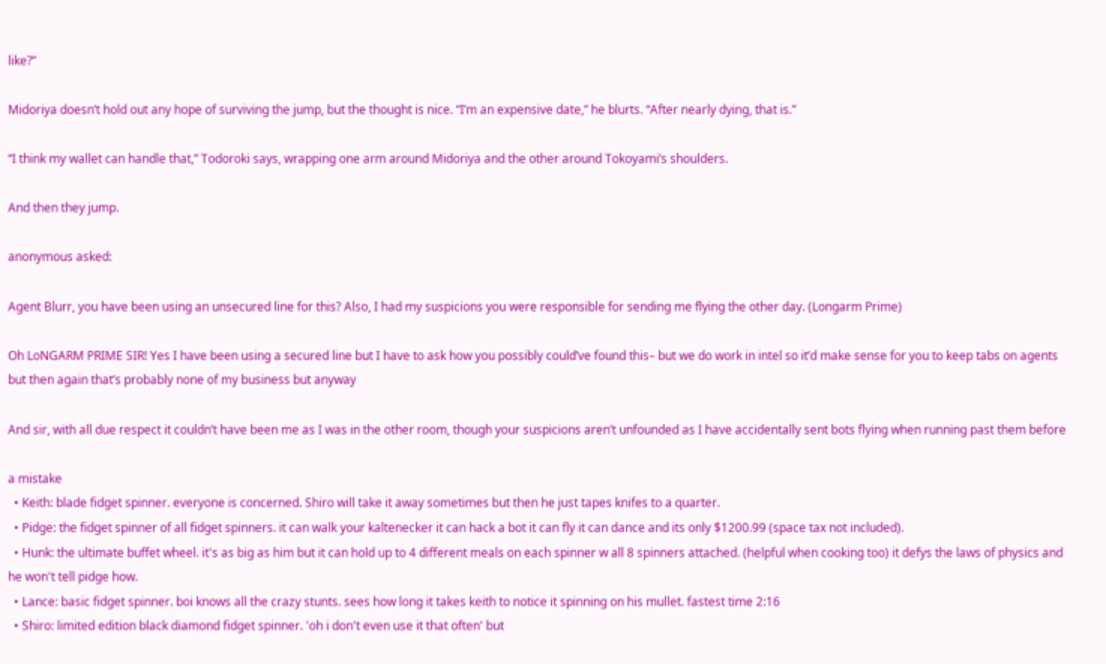like?”

Midoriya doesn’t hold out any hope of surviving the jump, but the thought is nice. “I’m an expensive date,” he blurts. “After nearly dying, that is.”

“I think my wallet can handle that,” Todoroki says, wrapping one arm around Midoriya and the other around Tokoyami’s shoulders.

And then they jump.

anonymous asked:

Agent Blurr, you have been using an unsecured line for this? Also, I had my suspicions you were responsible for sending me flying the other day. (Longarm Prime)

Oh LoNGARM PRIME SIR! Yes I have been using a secured line but I have to ask how you possibly could’ve found this– but we do work in intel so it’d make sense for you to keep tabs on agents but then again that’s probably none of my business but anyway

And sir, with all due respect it couldn’t have been me as I was in the other room, though your suspicions aren’t unfounded as I have accidentally sent bots flying when running past them before

a mistake
  • Keith: blade fidget spinner. everyone is concerned. Shiro will take it away sometimes but then he just tapes knifes to a quarter.
  • Pidge: the fidget spinner of all fidget spinners. it can walk your kaltenecker it can hack a bot it can fly it can dance and its only $1200.99 (space tax not included).
  • Hunk: the ultimate buffet wheel. it's as big as him but it can hold up to 4 different meals on each spinner w all 8 spinners attached. (helpful when cooking too) it defys the laws of physics and he won't tell pidge how.
  • Lance: basic fidget spinner. boi knows all the crazy stunts. sees how long it takes keith to notice it spinning on his mullet. fastest time 2:16
  • Shiro: limited edition black diamond fidget spinner. 'oh i don't even use it that often' but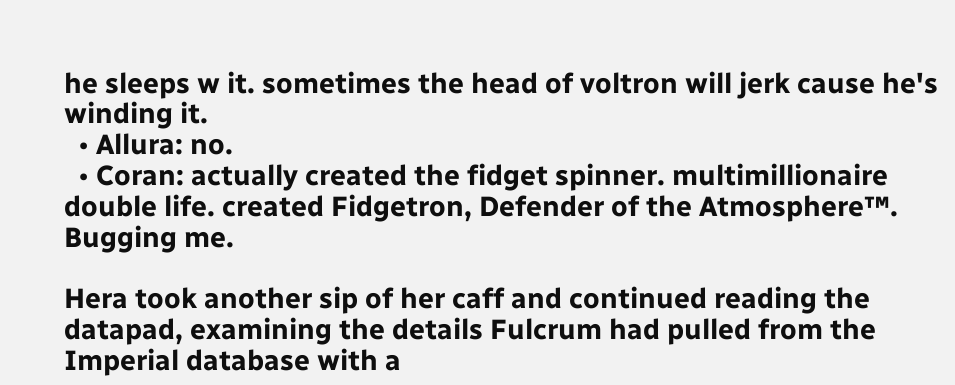he sleeps w it. sometimes the head of voltron will jerk cause he's winding it.
  • Allura: no.
  • Coran: actually created the fidget spinner. multimillionaire double life. created Fidgetron, Defender of the Atmosphere™.
Bugging me.

Hera took another sip of her caff and continued reading the datapad, examining the details Fulcrum had pulled from the Imperial database with a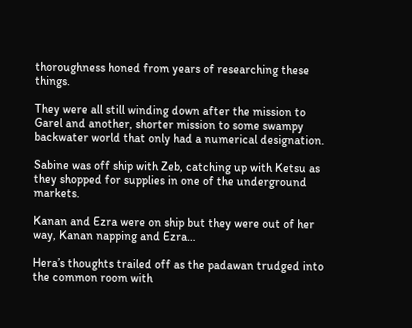thoroughness honed from years of researching these things.

They were all still winding down after the mission to Garel and another, shorter mission to some swampy backwater world that only had a numerical designation.

Sabine was off ship with Zeb, catching up with Ketsu as they shopped for supplies in one of the underground markets.

Kanan and Ezra were on ship but they were out of her way, Kanan napping and Ezra…

Hera’s thoughts trailed off as the padawan trudged into the common room with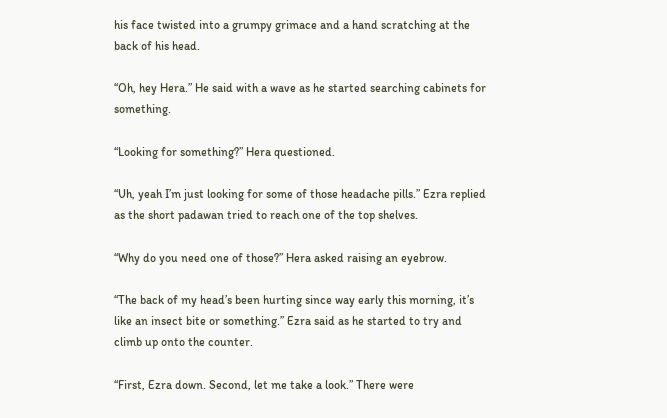his face twisted into a grumpy grimace and a hand scratching at the back of his head.

“Oh, hey Hera.” He said with a wave as he started searching cabinets for something.

“Looking for something?” Hera questioned.

“Uh, yeah I’m just looking for some of those headache pills.” Ezra replied as the short padawan tried to reach one of the top shelves.

“Why do you need one of those?” Hera asked raising an eyebrow.

“The back of my head’s been hurting since way early this morning, it’s like an insect bite or something.” Ezra said as he started to try and climb up onto the counter.

“First, Ezra down. Second, let me take a look.” There were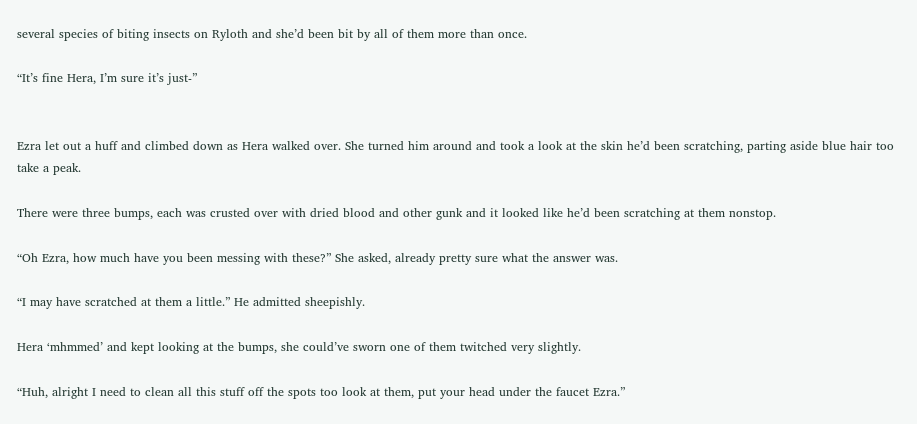several species of biting insects on Ryloth and she’d been bit by all of them more than once.

“It’s fine Hera, I’m sure it’s just-”


Ezra let out a huff and climbed down as Hera walked over. She turned him around and took a look at the skin he’d been scratching, parting aside blue hair too take a peak.

There were three bumps, each was crusted over with dried blood and other gunk and it looked like he’d been scratching at them nonstop.

“Oh Ezra, how much have you been messing with these?” She asked, already pretty sure what the answer was.

“I may have scratched at them a little.” He admitted sheepishly.

Hera ‘mhmmed’ and kept looking at the bumps, she could’ve sworn one of them twitched very slightly.

“Huh, alright I need to clean all this stuff off the spots too look at them, put your head under the faucet Ezra.”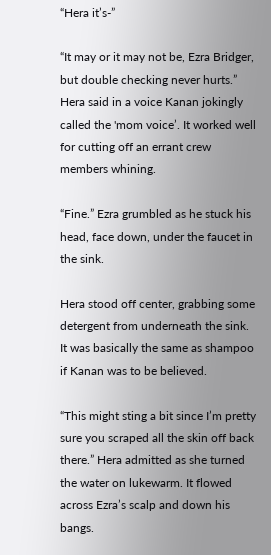“Hera it’s-”

“It may or it may not be, Ezra Bridger, but double checking never hurts.” Hera said in a voice Kanan jokingly called the 'mom voice’. It worked well for cutting off an errant crew members whining.

“Fine.” Ezra grumbled as he stuck his head, face down, under the faucet in the sink.

Hera stood off center, grabbing some detergent from underneath the sink. It was basically the same as shampoo if Kanan was to be believed.

“This might sting a bit since I’m pretty sure you scraped all the skin off back there.” Hera admitted as she turned the water on lukewarm. It flowed across Ezra’s scalp and down his bangs.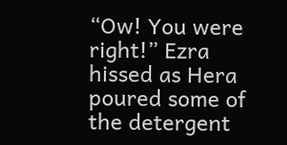“Ow! You were right!” Ezra hissed as Hera poured some of the detergent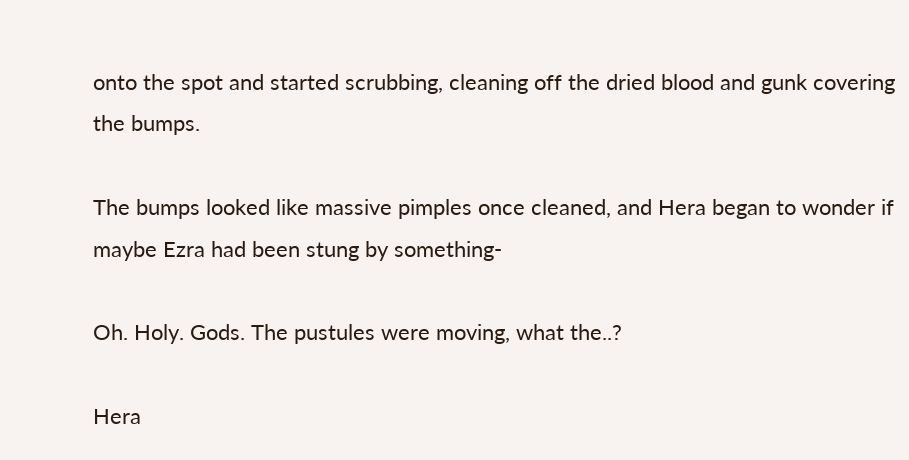onto the spot and started scrubbing, cleaning off the dried blood and gunk covering the bumps.

The bumps looked like massive pimples once cleaned, and Hera began to wonder if maybe Ezra had been stung by something-

Oh. Holy. Gods. The pustules were moving, what the..?

Hera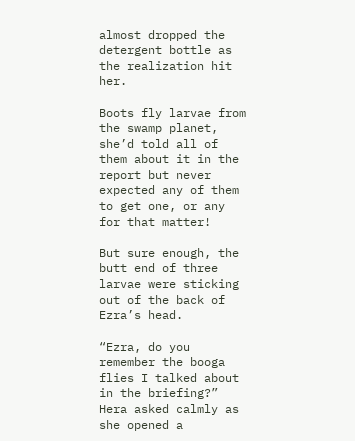almost dropped the detergent bottle as the realization hit her.

Boots fly larvae from the swamp planet, she’d told all of them about it in the report but never expected any of them to get one, or any for that matter!

But sure enough, the butt end of three larvae were sticking out of the back of Ezra’s head.

“Ezra, do you remember the booga flies I talked about in the briefing?” Hera asked calmly as she opened a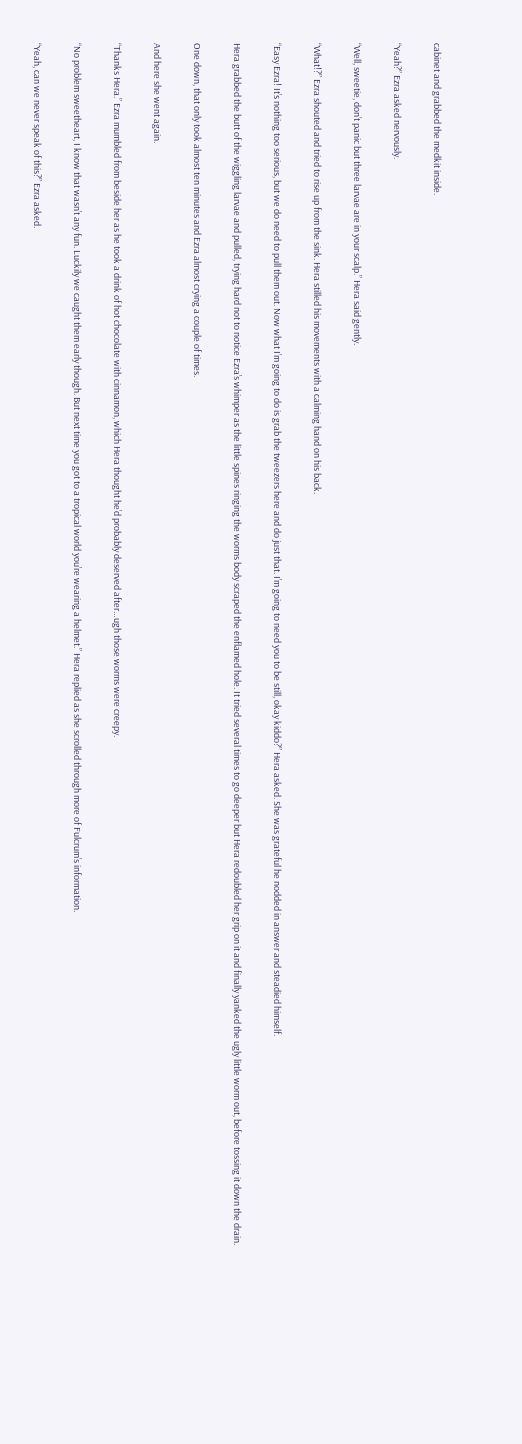cabinet and grabbed the medkit inside.

“Yeah?” Ezra asked nervously.

“Well, sweetie, don’t panic but three larvae are in your scalp.” Hera said gently.

“What!?” Ezra shouted and tried to rise up from the sink. Hera stilled his movements with a calming hand on his back.

“Easy Ezra! It’s nothing too serious, but we do need to pull them out. Now what I’m going to do is grab the tweezers here and do just that. I’m going to need you to be still, okay kiddo?” Hera asked. She was grateful he nodded in answer and steadied himself.

Hera grabbed the butt of the wiggling larvae and pulled, trying hard not to notice Ezra’s whimper as the little spines ringing the worms body scraped the enflamed hole. It tried several times to go deeper but Hera redoubled her grip on it and finally yanked the ugly little worm out, before tossing it down the drain.

One down, that only took almost ten minutes and Ezra almost crying a couple of times.

And here she went again.

“Thanks Hera.” Ezra mumbled from beside her as he took a drink of hot chocolate with cinnamon, which Hera thought he’d probably deserved after…ugh those worms were creepy.

“No problem sweetheart, I know that wasn’t any fun. Luckily we caught them early though. But next time you got to a tropical world you’re wearing a helmet.” Hera replied as she scrolled through more of Fulcrum’s information.

“Yeah, can we never speak of this?” Ezra asked.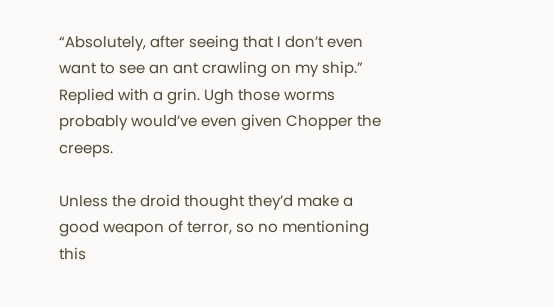“Absolutely, after seeing that I don’t even want to see an ant crawling on my ship.” Replied with a grin. Ugh those worms probably would’ve even given Chopper the creeps.

Unless the droid thought they’d make a good weapon of terror, so no mentioning this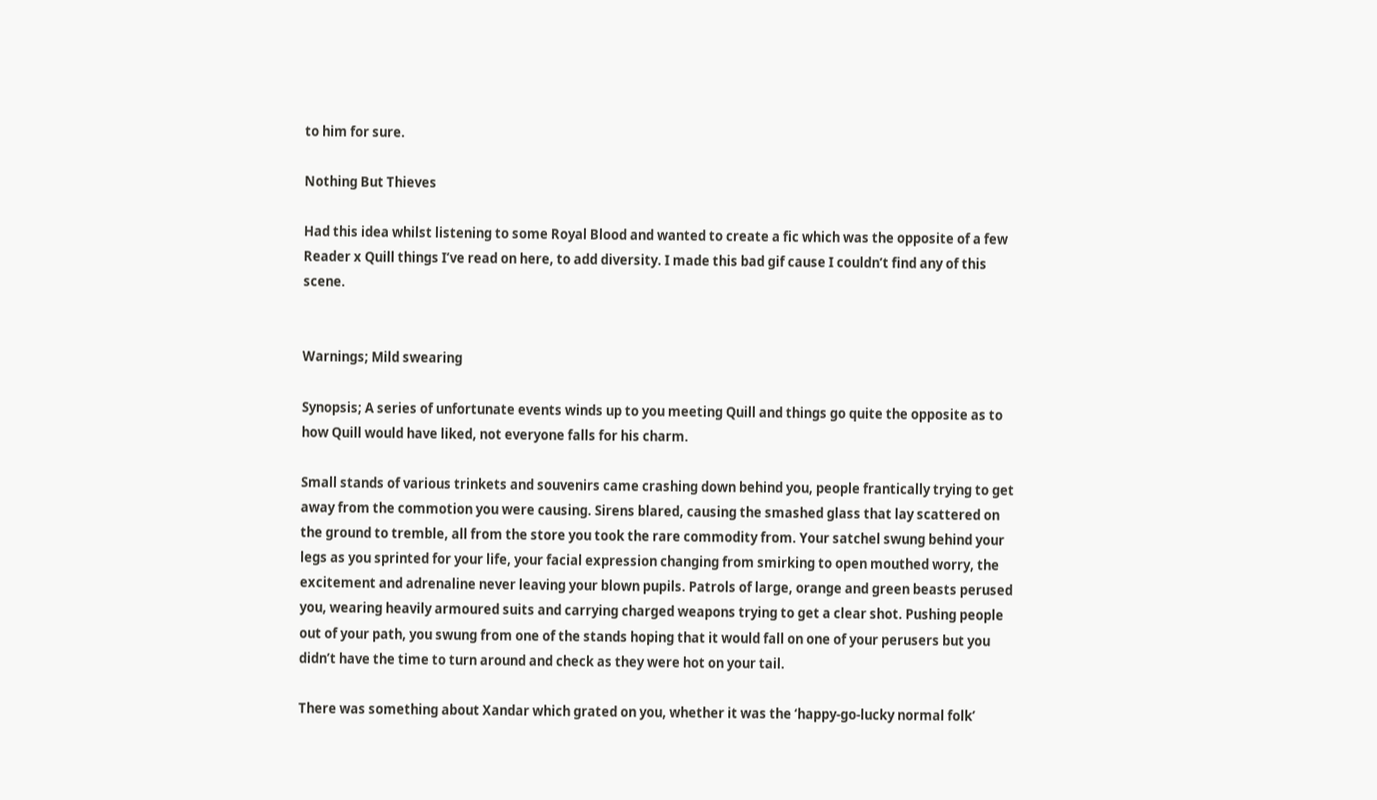to him for sure.

Nothing But Thieves

Had this idea whilst listening to some Royal Blood and wanted to create a fic which was the opposite of a few Reader x Quill things I’ve read on here, to add diversity. I made this bad gif cause I couldn’t find any of this scene.


Warnings; Mild swearing

Synopsis; A series of unfortunate events winds up to you meeting Quill and things go quite the opposite as to how Quill would have liked, not everyone falls for his charm.

Small stands of various trinkets and souvenirs came crashing down behind you, people frantically trying to get away from the commotion you were causing. Sirens blared, causing the smashed glass that lay scattered on the ground to tremble, all from the store you took the rare commodity from. Your satchel swung behind your legs as you sprinted for your life, your facial expression changing from smirking to open mouthed worry, the excitement and adrenaline never leaving your blown pupils. Patrols of large, orange and green beasts perused you, wearing heavily armoured suits and carrying charged weapons trying to get a clear shot. Pushing people out of your path, you swung from one of the stands hoping that it would fall on one of your perusers but you didn’t have the time to turn around and check as they were hot on your tail.

There was something about Xandar which grated on you, whether it was the ‘happy-go-lucky normal folk’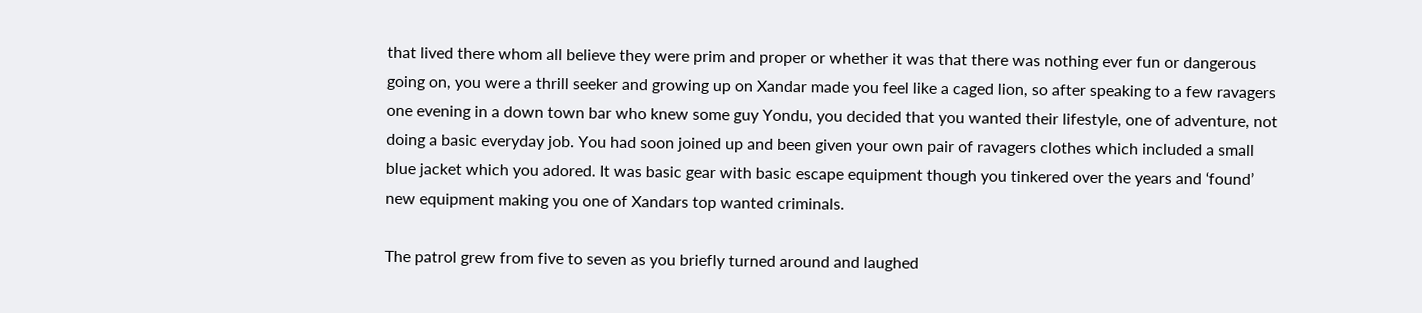that lived there whom all believe they were prim and proper or whether it was that there was nothing ever fun or dangerous going on, you were a thrill seeker and growing up on Xandar made you feel like a caged lion, so after speaking to a few ravagers one evening in a down town bar who knew some guy Yondu, you decided that you wanted their lifestyle, one of adventure, not doing a basic everyday job. You had soon joined up and been given your own pair of ravagers clothes which included a small blue jacket which you adored. It was basic gear with basic escape equipment though you tinkered over the years and ‘found’ new equipment making you one of Xandars top wanted criminals.

The patrol grew from five to seven as you briefly turned around and laughed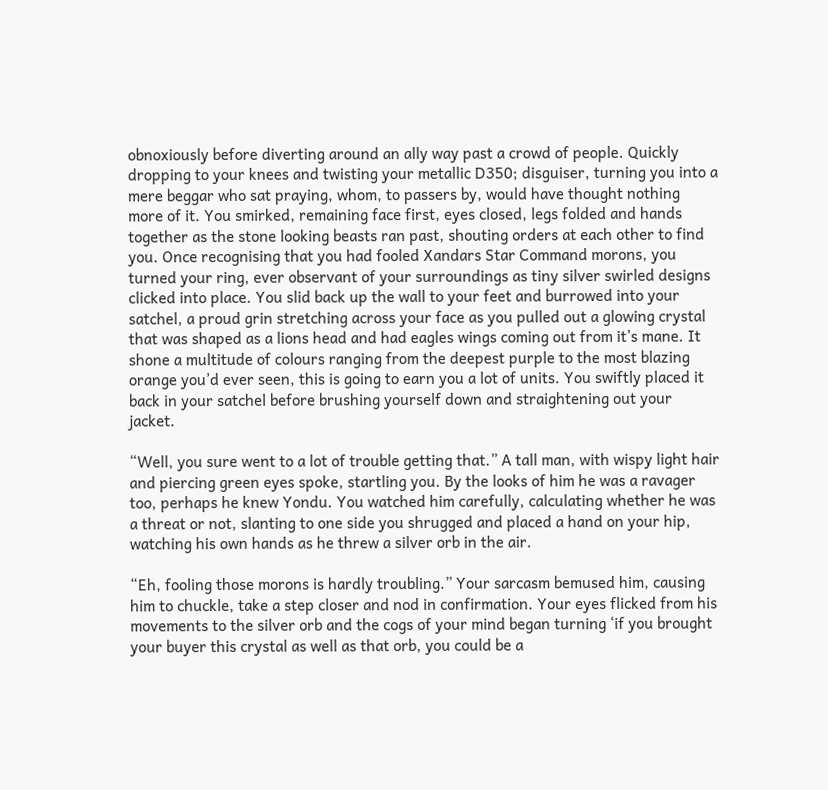obnoxiously before diverting around an ally way past a crowd of people. Quickly dropping to your knees and twisting your metallic D350; disguiser, turning you into a mere beggar who sat praying, whom, to passers by, would have thought nothing more of it. You smirked, remaining face first, eyes closed, legs folded and hands together as the stone looking beasts ran past, shouting orders at each other to find you. Once recognising that you had fooled Xandars Star Command morons, you turned your ring, ever observant of your surroundings as tiny silver swirled designs clicked into place. You slid back up the wall to your feet and burrowed into your satchel, a proud grin stretching across your face as you pulled out a glowing crystal that was shaped as a lions head and had eagles wings coming out from it’s mane. It shone a multitude of colours ranging from the deepest purple to the most blazing orange you’d ever seen, this is going to earn you a lot of units. You swiftly placed it back in your satchel before brushing yourself down and straightening out your jacket.

“Well, you sure went to a lot of trouble getting that.” A tall man, with wispy light hair and piercing green eyes spoke, startling you. By the looks of him he was a ravager too, perhaps he knew Yondu. You watched him carefully, calculating whether he was a threat or not, slanting to one side you shrugged and placed a hand on your hip, watching his own hands as he threw a silver orb in the air.

“Eh, fooling those morons is hardly troubling.” Your sarcasm bemused him, causing him to chuckle, take a step closer and nod in confirmation. Your eyes flicked from his movements to the silver orb and the cogs of your mind began turning ‘if you brought your buyer this crystal as well as that orb, you could be a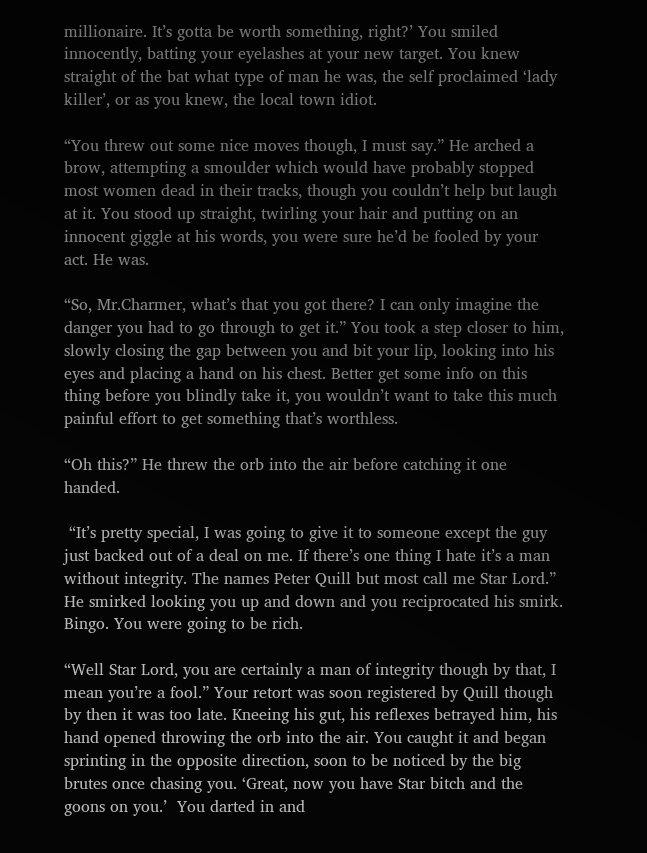millionaire. It’s gotta be worth something, right?’ You smiled innocently, batting your eyelashes at your new target. You knew straight of the bat what type of man he was, the self proclaimed ‘lady killer’, or as you knew, the local town idiot.

“You threw out some nice moves though, I must say.” He arched a brow, attempting a smoulder which would have probably stopped most women dead in their tracks, though you couldn’t help but laugh at it. You stood up straight, twirling your hair and putting on an innocent giggle at his words, you were sure he’d be fooled by your act. He was.

“So, Mr.Charmer, what’s that you got there? I can only imagine the danger you had to go through to get it.” You took a step closer to him, slowly closing the gap between you and bit your lip, looking into his eyes and placing a hand on his chest. Better get some info on this thing before you blindly take it, you wouldn’t want to take this much painful effort to get something that’s worthless.

“Oh this?” He threw the orb into the air before catching it one handed.

 “It’s pretty special, I was going to give it to someone except the guy just backed out of a deal on me. If there’s one thing I hate it’s a man without integrity. The names Peter Quill but most call me Star Lord.” He smirked looking you up and down and you reciprocated his smirk. Bingo. You were going to be rich.

“Well Star Lord, you are certainly a man of integrity though by that, I mean you’re a fool.” Your retort was soon registered by Quill though by then it was too late. Kneeing his gut, his reflexes betrayed him, his hand opened throwing the orb into the air. You caught it and began sprinting in the opposite direction, soon to be noticed by the big brutes once chasing you. ‘Great, now you have Star bitch and the goons on you.’  You darted in and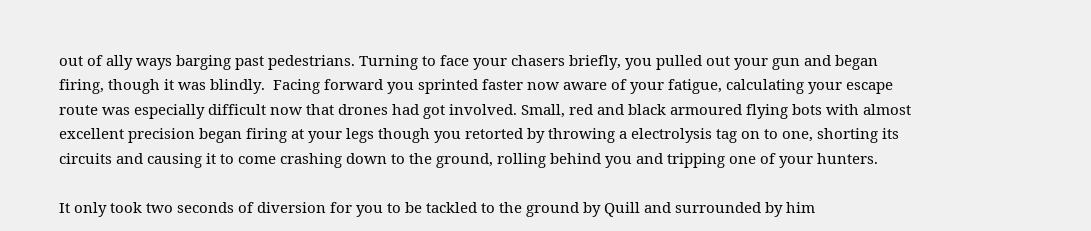out of ally ways barging past pedestrians. Turning to face your chasers briefly, you pulled out your gun and began firing, though it was blindly.  Facing forward you sprinted faster now aware of your fatigue, calculating your escape route was especially difficult now that drones had got involved. Small, red and black armoured flying bots with almost excellent precision began firing at your legs though you retorted by throwing a electrolysis tag on to one, shorting its circuits and causing it to come crashing down to the ground, rolling behind you and tripping one of your hunters.

It only took two seconds of diversion for you to be tackled to the ground by Quill and surrounded by him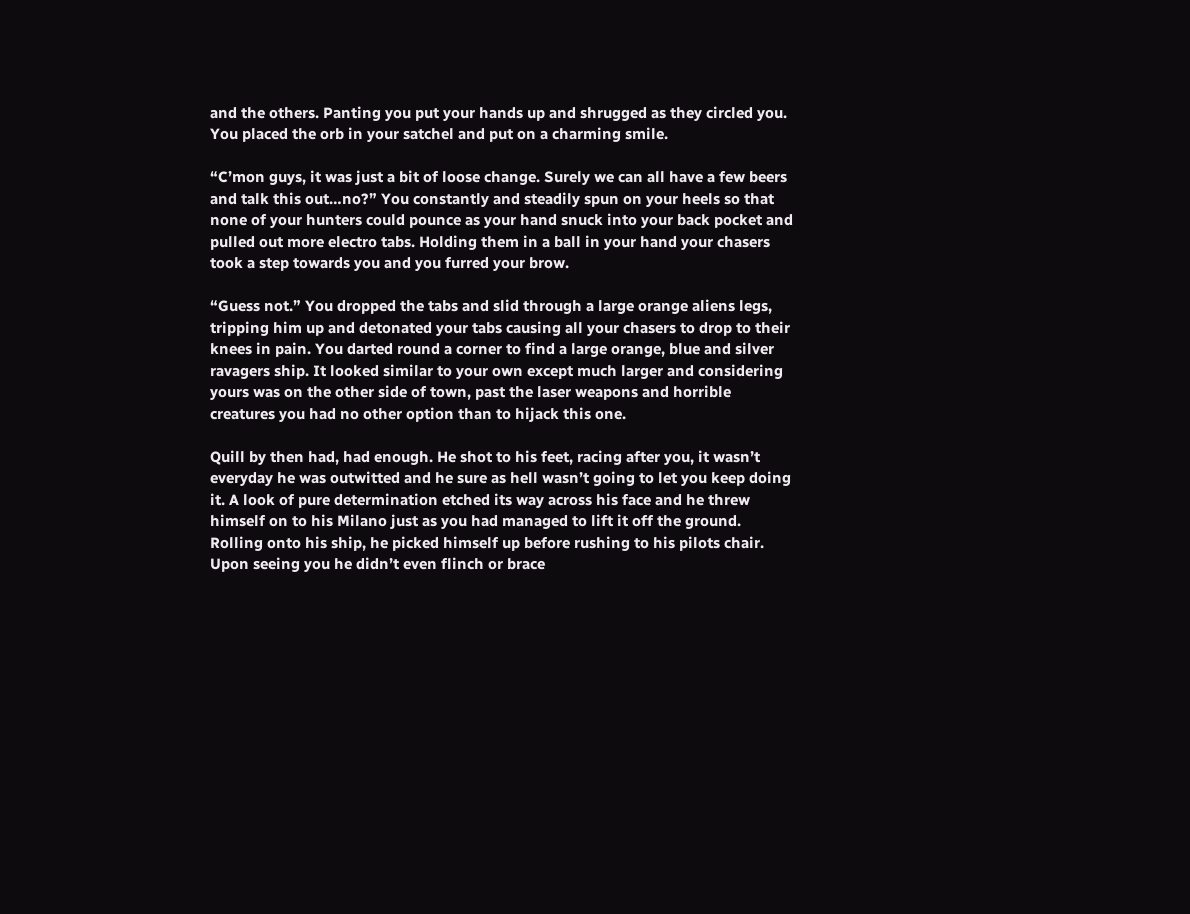and the others. Panting you put your hands up and shrugged as they circled you. You placed the orb in your satchel and put on a charming smile.

“C’mon guys, it was just a bit of loose change. Surely we can all have a few beers and talk this out…no?” You constantly and steadily spun on your heels so that none of your hunters could pounce as your hand snuck into your back pocket and pulled out more electro tabs. Holding them in a ball in your hand your chasers took a step towards you and you furred your brow.

“Guess not.” You dropped the tabs and slid through a large orange aliens legs, tripping him up and detonated your tabs causing all your chasers to drop to their knees in pain. You darted round a corner to find a large orange, blue and silver ravagers ship. It looked similar to your own except much larger and considering yours was on the other side of town, past the laser weapons and horrible creatures you had no other option than to hijack this one.

Quill by then had, had enough. He shot to his feet, racing after you, it wasn’t everyday he was outwitted and he sure as hell wasn’t going to let you keep doing it. A look of pure determination etched its way across his face and he threw himself on to his Milano just as you had managed to lift it off the ground. Rolling onto his ship, he picked himself up before rushing to his pilots chair. Upon seeing you he didn’t even flinch or brace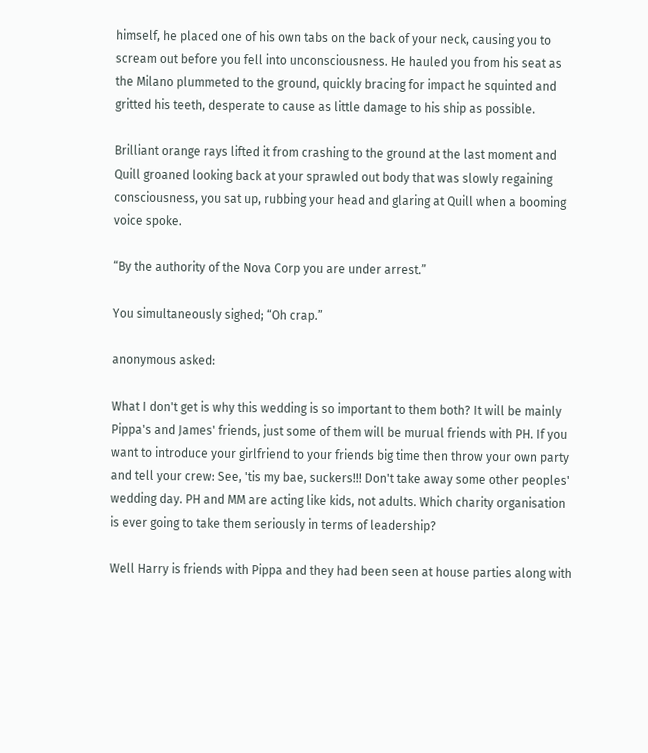himself, he placed one of his own tabs on the back of your neck, causing you to scream out before you fell into unconsciousness. He hauled you from his seat as the Milano plummeted to the ground, quickly bracing for impact he squinted and gritted his teeth, desperate to cause as little damage to his ship as possible.

Brilliant orange rays lifted it from crashing to the ground at the last moment and Quill groaned looking back at your sprawled out body that was slowly regaining consciousness, you sat up, rubbing your head and glaring at Quill when a booming voice spoke.

“By the authority of the Nova Corp you are under arrest.”

You simultaneously sighed; “Oh crap.”

anonymous asked:

What I don't get is why this wedding is so important to them both? It will be mainly Pippa's and James' friends, just some of them will be murual friends with PH. If you want to introduce your girlfriend to your friends big time then throw your own party and tell your crew: See, 'tis my bae, suckers!!! Don't take away some other peoples' wedding day. PH and MM are acting like kids, not adults. Which charity organisation is ever going to take them seriously in terms of leadership?

Well Harry is friends with Pippa and they had been seen at house parties along with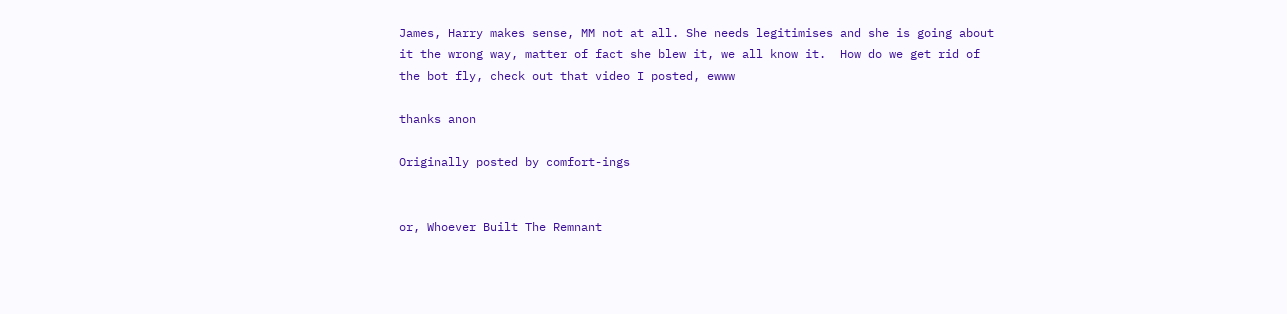James, Harry makes sense, MM not at all. She needs legitimises and she is going about it the wrong way, matter of fact she blew it, we all know it.  How do we get rid of the bot fly, check out that video I posted, ewww

thanks anon

Originally posted by comfort-ings


or, Whoever Built The Remnant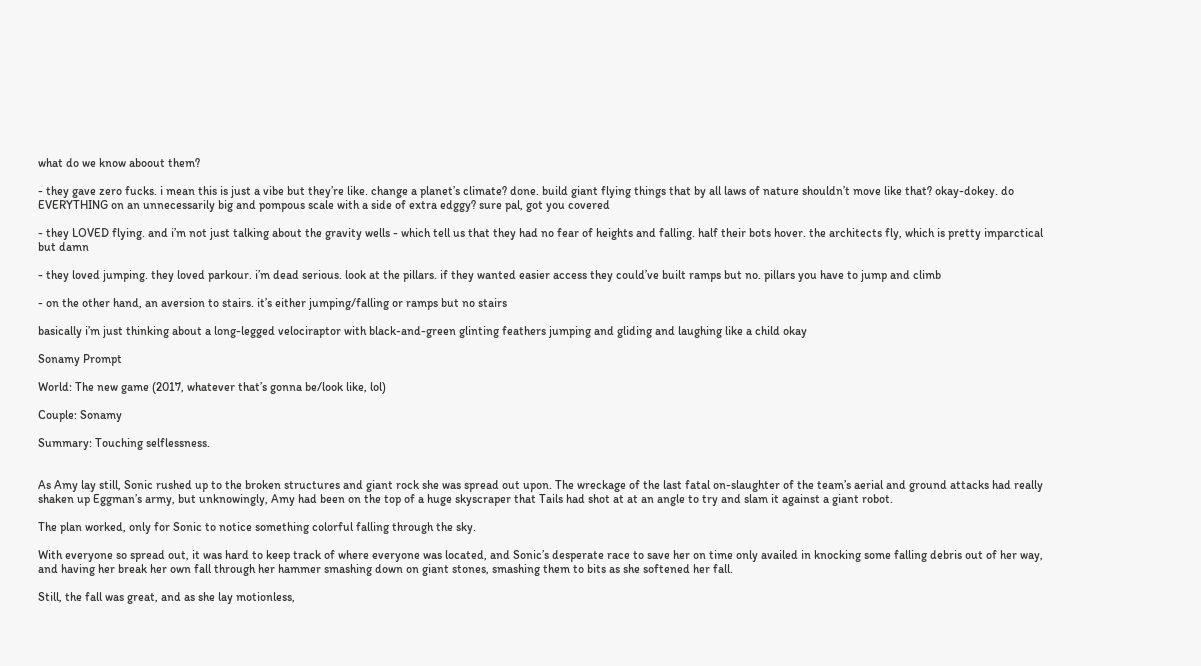what do we know aboout them?

- they gave zero fucks. i mean this is just a vibe but they’re like. change a planet’s climate? done. build giant flying things that by all laws of nature shouldn’t move like that? okay-dokey. do EVERYTHING on an unnecessarily big and pompous scale with a side of extra edggy? sure pal, got you covered

- they LOVED flying. and i’m not just talking about the gravity wells - which tell us that they had no fear of heights and falling. half their bots hover. the architects fly, which is pretty imparctical but damn

- they loved jumping. they loved parkour. i’m dead serious. look at the pillars. if they wanted easier access they could’ve built ramps but no. pillars you have to jump and climb

- on the other hand, an aversion to stairs. it’s either jumping/falling or ramps but no stairs

basically i’m just thinking about a long-legged velociraptor with black-and-green glinting feathers jumping and gliding and laughing like a child okay

Sonamy Prompt

World: The new game (2017, whatever that’s gonna be/look like, lol)

Couple: Sonamy

Summary: Touching selflessness.


As Amy lay still, Sonic rushed up to the broken structures and giant rock she was spread out upon. The wreckage of the last fatal on-slaughter of the team’s aerial and ground attacks had really shaken up Eggman’s army, but unknowingly, Amy had been on the top of a huge skyscraper that Tails had shot at at an angle to try and slam it against a giant robot.

The plan worked, only for Sonic to notice something colorful falling through the sky.

With everyone so spread out, it was hard to keep track of where everyone was located, and Sonic’s desperate race to save her on time only availed in knocking some falling debris out of her way, and having her break her own fall through her hammer smashing down on giant stones, smashing them to bits as she softened her fall.

Still, the fall was great, and as she lay motionless,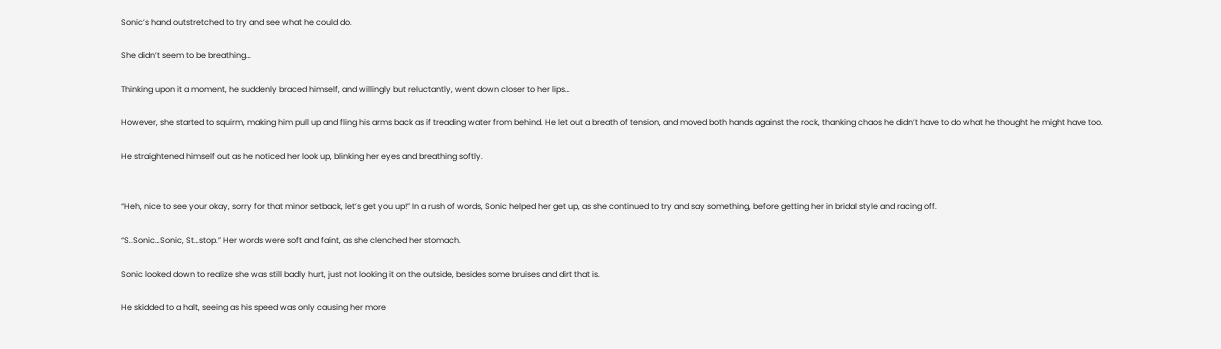Sonic’s hand outstretched to try and see what he could do.

She didn’t seem to be breathing…

Thinking upon it a moment, he suddenly braced himself, and willingly but reluctantly, went down closer to her lips…

However, she started to squirm, making him pull up and fling his arms back as if treading water from behind. He let out a breath of tension, and moved both hands against the rock, thanking chaos he didn’t have to do what he thought he might have too.

He straightened himself out as he noticed her look up, blinking her eyes and breathing softly.


“Heh, nice to see your okay, sorry for that minor setback, let’s get you up!” In a rush of words, Sonic helped her get up, as she continued to try and say something, before getting her in bridal style and racing off.

“S..Sonic…Sonic, St…stop.” Her words were soft and faint, as she clenched her stomach.

Sonic looked down to realize she was still badly hurt, just not looking it on the outside, besides some bruises and dirt that is.

He skidded to a halt, seeing as his speed was only causing her more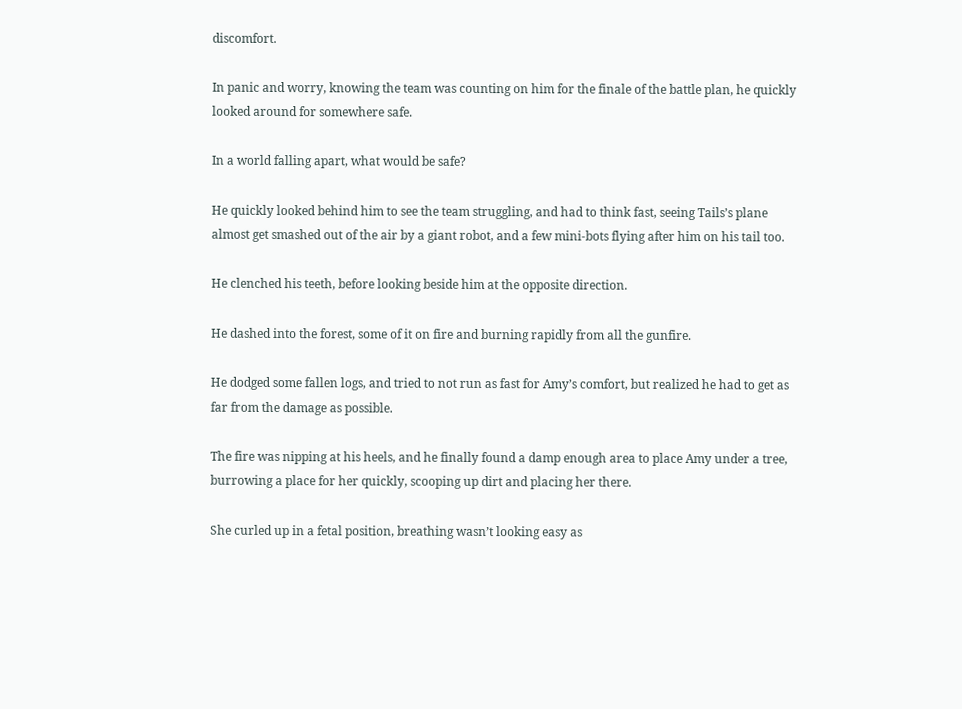discomfort.

In panic and worry, knowing the team was counting on him for the finale of the battle plan, he quickly looked around for somewhere safe.

In a world falling apart, what would be safe?

He quickly looked behind him to see the team struggling, and had to think fast, seeing Tails’s plane almost get smashed out of the air by a giant robot, and a few mini-bots flying after him on his tail too.

He clenched his teeth, before looking beside him at the opposite direction.

He dashed into the forest, some of it on fire and burning rapidly from all the gunfire.

He dodged some fallen logs, and tried to not run as fast for Amy’s comfort, but realized he had to get as far from the damage as possible.

The fire was nipping at his heels, and he finally found a damp enough area to place Amy under a tree, burrowing a place for her quickly, scooping up dirt and placing her there.

She curled up in a fetal position, breathing wasn’t looking easy as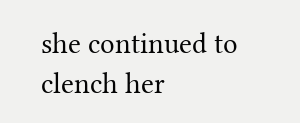she continued to clench her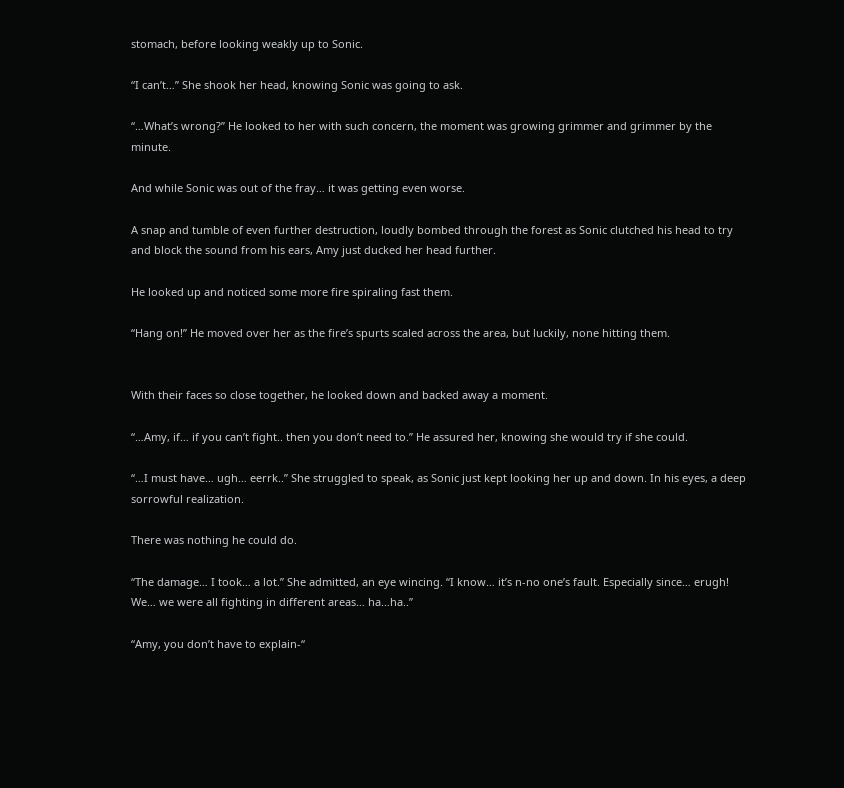stomach, before looking weakly up to Sonic.

“I can’t…” She shook her head, knowing Sonic was going to ask.

“…What’s wrong?” He looked to her with such concern, the moment was growing grimmer and grimmer by the minute.

And while Sonic was out of the fray… it was getting even worse.

A snap and tumble of even further destruction, loudly bombed through the forest as Sonic clutched his head to try and block the sound from his ears, Amy just ducked her head further.

He looked up and noticed some more fire spiraling fast them.

“Hang on!” He moved over her as the fire’s spurts scaled across the area, but luckily, none hitting them.


With their faces so close together, he looked down and backed away a moment.

“…Amy, if… if you can’t fight.. then you don’t need to.” He assured her, knowing she would try if she could.

“…I must have… ugh… eerrk..” She struggled to speak, as Sonic just kept looking her up and down. In his eyes, a deep sorrowful realization.

There was nothing he could do.

“The damage… I took… a lot.” She admitted, an eye wincing. “I know… it’s n-no one’s fault. Especially since… erugh! We… we were all fighting in different areas… ha…ha..”

“Amy, you don’t have to explain-“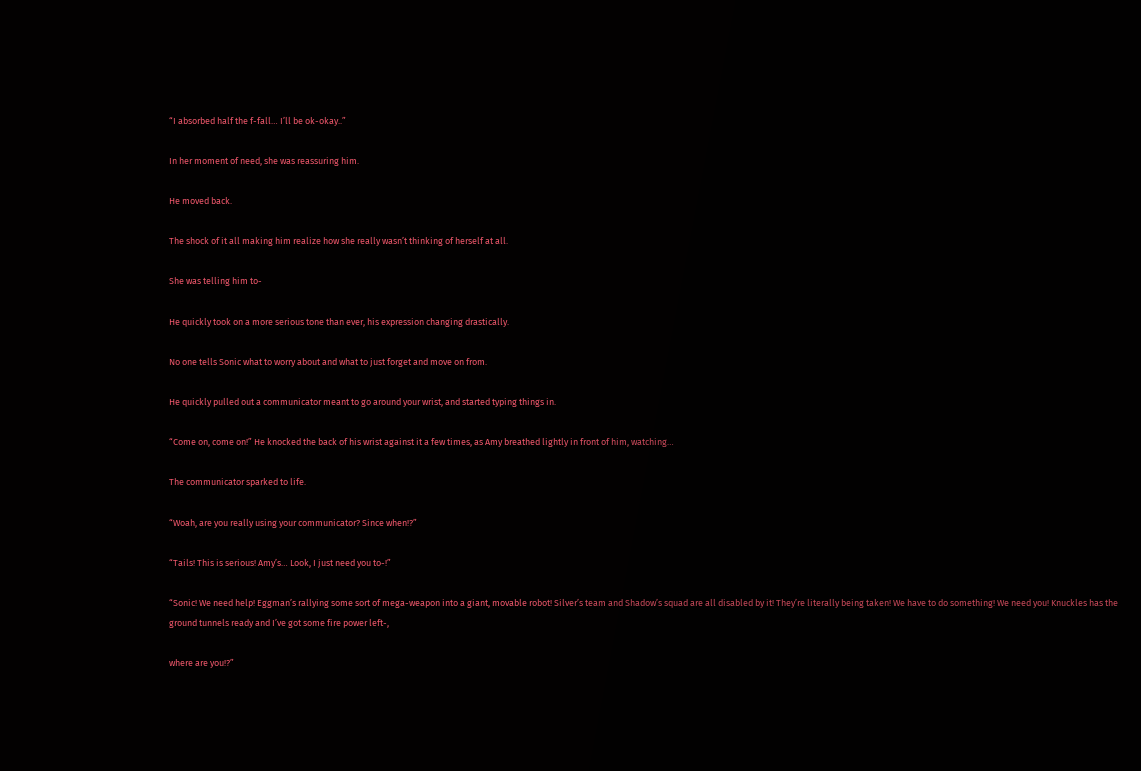“I absorbed half the f-fall… I’ll be ok-okay..”

In her moment of need, she was reassuring him.

He moved back.

The shock of it all making him realize how she really wasn’t thinking of herself at all.

She was telling him to-

He quickly took on a more serious tone than ever, his expression changing drastically.

No one tells Sonic what to worry about and what to just forget and move on from.

He quickly pulled out a communicator meant to go around your wrist, and started typing things in.

“Come on, come on!” He knocked the back of his wrist against it a few times, as Amy breathed lightly in front of him, watching…

The communicator sparked to life.

“Woah, are you really using your communicator? Since when!?”

“Tails! This is serious! Amy’s… Look, I just need you to-!”

“Sonic! We need help! Eggman’s rallying some sort of mega-weapon into a giant, movable robot! Silver’s team and Shadow’s squad are all disabled by it! They’re literally being taken! We have to do something! We need you! Knuckles has the ground tunnels ready and I’ve got some fire power left-,

where are you!?”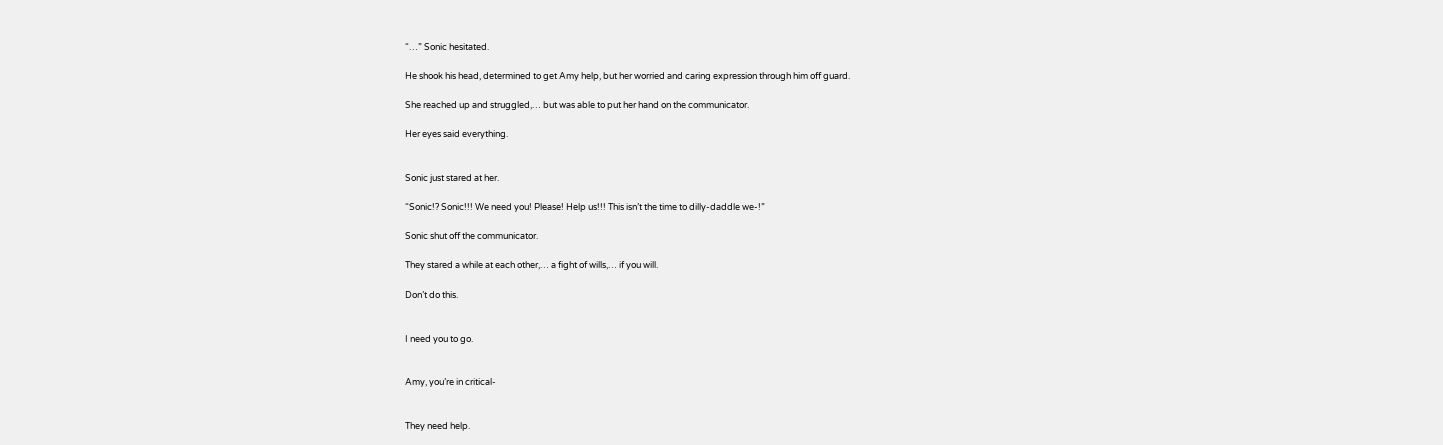“…” Sonic hesitated.

He shook his head, determined to get Amy help, but her worried and caring expression through him off guard.

She reached up and struggled,… but was able to put her hand on the communicator.

Her eyes said everything.


Sonic just stared at her.

“Sonic!? Sonic!!! We need you! Please! Help us!!! This isn’t the time to dilly-daddle we-!”

Sonic shut off the communicator.

They stared a while at each other,… a fight of wills,… if you will.

Don’t do this.


I need you to go.


Amy, you’re in critical-


They need help.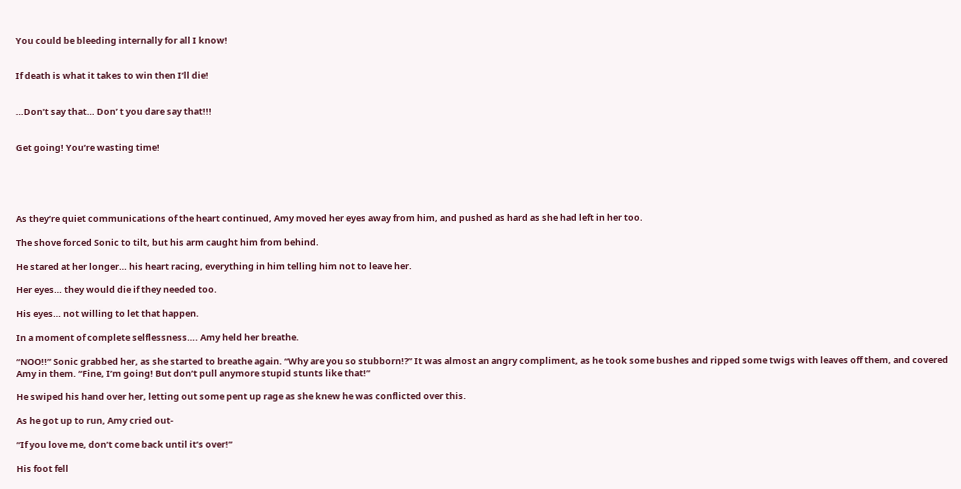You could be bleeding internally for all I know!


If death is what it takes to win then I’ll die!


…Don’t say that… Don’ t you dare say that!!!


Get going! You’re wasting time!





As they’re quiet communications of the heart continued, Amy moved her eyes away from him, and pushed as hard as she had left in her too.

The shove forced Sonic to tilt, but his arm caught him from behind.

He stared at her longer… his heart racing, everything in him telling him not to leave her.

Her eyes… they would die if they needed too.

His eyes… not willing to let that happen.

In a moment of complete selflessness…. Amy held her breathe.

“NOO!!” Sonic grabbed her, as she started to breathe again. “Why are you so stubborn!?” It was almost an angry compliment, as he took some bushes and ripped some twigs with leaves off them, and covered Amy in them. “Fine, I’m going! But don’t pull anymore stupid stunts like that!”

He swiped his hand over her, letting out some pent up rage as she knew he was conflicted over this.

As he got up to run, Amy cried out-

“If you love me, don’t come back until it’s over!”

His foot fell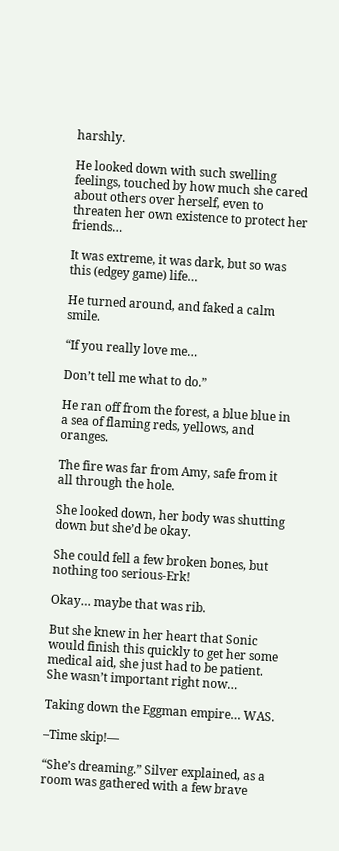harshly.

He looked down with such swelling feelings, touched by how much she cared about others over herself, even to threaten her own existence to protect her friends…

It was extreme, it was dark, but so was this (edgey game) life…

He turned around, and faked a calm smile.

“If you really love me…

Don’t tell me what to do.”

He ran off from the forest, a blue blue in a sea of flaming reds, yellows, and oranges.

The fire was far from Amy, safe from it all through the hole.

She looked down, her body was shutting down but she’d be okay.

She could fell a few broken bones, but nothing too serious-Erk!

Okay… maybe that was rib.

But she knew in her heart that Sonic would finish this quickly to get her some medical aid, she just had to be patient. She wasn’t important right now…

Taking down the Eggman empire… WAS.

–Time skip!—

“She’s dreaming.” Silver explained, as a room was gathered with a few brave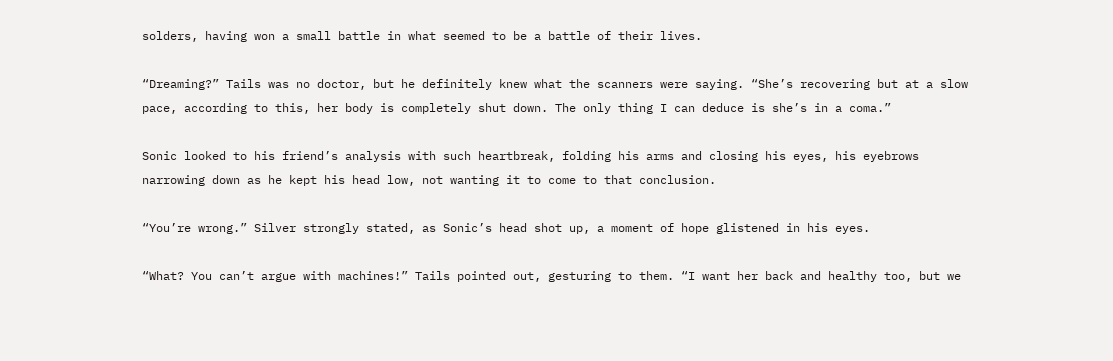solders, having won a small battle in what seemed to be a battle of their lives.

“Dreaming?” Tails was no doctor, but he definitely knew what the scanners were saying. “She’s recovering but at a slow pace, according to this, her body is completely shut down. The only thing I can deduce is she’s in a coma.”

Sonic looked to his friend’s analysis with such heartbreak, folding his arms and closing his eyes, his eyebrows narrowing down as he kept his head low, not wanting it to come to that conclusion.

“You’re wrong.” Silver strongly stated, as Sonic’s head shot up, a moment of hope glistened in his eyes.

“What? You can’t argue with machines!” Tails pointed out, gesturing to them. “I want her back and healthy too, but we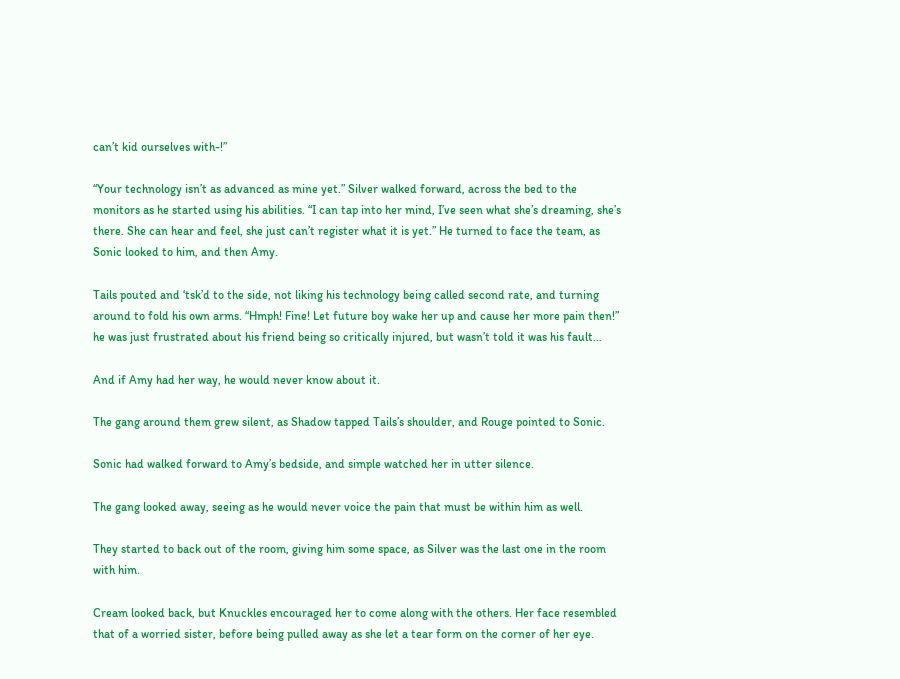can’t kid ourselves with-!”

“Your technology isn’t as advanced as mine yet.” Silver walked forward, across the bed to the monitors as he started using his abilities. “I can tap into her mind, I’ve seen what she’s dreaming, she’s there. She can hear and feel, she just can’t register what it is yet.” He turned to face the team, as Sonic looked to him, and then Amy.

Tails pouted and ‘tsk’d to the side, not liking his technology being called second rate, and turning around to fold his own arms. “Hmph! Fine! Let future boy wake her up and cause her more pain then!” he was just frustrated about his friend being so critically injured, but wasn’t told it was his fault…

And if Amy had her way, he would never know about it.

The gang around them grew silent, as Shadow tapped Tails’s shoulder, and Rouge pointed to Sonic.

Sonic had walked forward to Amy’s bedside, and simple watched her in utter silence.

The gang looked away, seeing as he would never voice the pain that must be within him as well.

They started to back out of the room, giving him some space, as Silver was the last one in the room with him.

Cream looked back, but Knuckles encouraged her to come along with the others. Her face resembled that of a worried sister, before being pulled away as she let a tear form on the corner of her eye.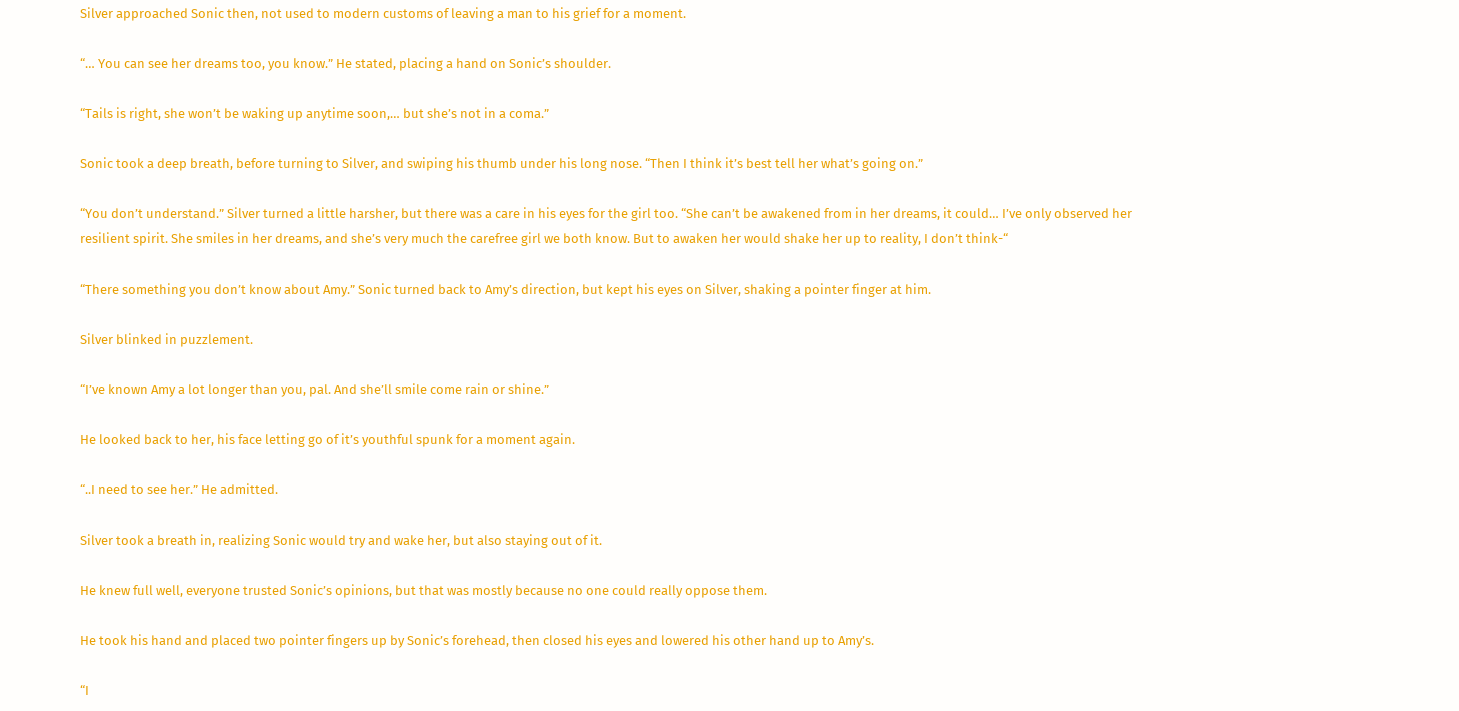Silver approached Sonic then, not used to modern customs of leaving a man to his grief for a moment.

“… You can see her dreams too, you know.” He stated, placing a hand on Sonic’s shoulder.

“Tails is right, she won’t be waking up anytime soon,… but she’s not in a coma.”

Sonic took a deep breath, before turning to Silver, and swiping his thumb under his long nose. “Then I think it’s best tell her what’s going on.”

“You don’t understand.” Silver turned a little harsher, but there was a care in his eyes for the girl too. “She can’t be awakened from in her dreams, it could… I’ve only observed her resilient spirit. She smiles in her dreams, and she’s very much the carefree girl we both know. But to awaken her would shake her up to reality, I don’t think-“

“There something you don’t know about Amy.” Sonic turned back to Amy’s direction, but kept his eyes on Silver, shaking a pointer finger at him.

Silver blinked in puzzlement.

“I’ve known Amy a lot longer than you, pal. And she’ll smile come rain or shine.”

He looked back to her, his face letting go of it’s youthful spunk for a moment again.

“..I need to see her.” He admitted.

Silver took a breath in, realizing Sonic would try and wake her, but also staying out of it.

He knew full well, everyone trusted Sonic’s opinions, but that was mostly because no one could really oppose them.

He took his hand and placed two pointer fingers up by Sonic’s forehead, then closed his eyes and lowered his other hand up to Amy’s.

“I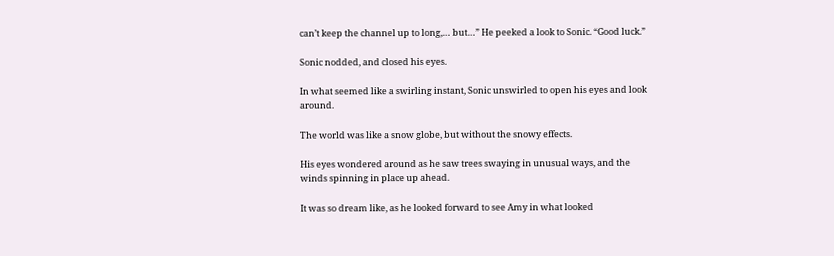can’t keep the channel up to long,… but…” He peeked a look to Sonic. “Good luck.”

Sonic nodded, and closed his eyes.

In what seemed like a swirling instant, Sonic unswirled to open his eyes and look around.

The world was like a snow globe, but without the snowy effects.

His eyes wondered around as he saw trees swaying in unusual ways, and the winds spinning in place up ahead.

It was so dream like, as he looked forward to see Amy in what looked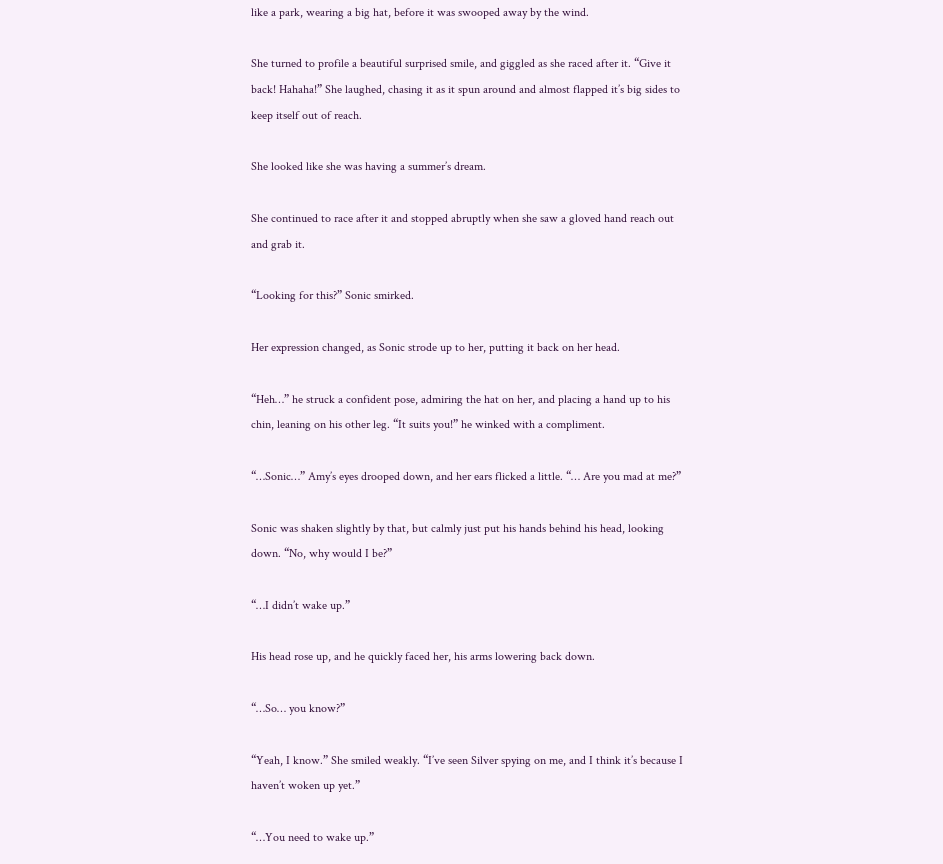like a park, wearing a big hat, before it was swooped away by the wind.

She turned to profile a beautiful surprised smile, and giggled as she raced after it. “Give it back! Hahaha!” She laughed, chasing it as it spun around and almost flapped it’s big sides to keep itself out of reach.

She looked like she was having a summer’s dream.

She continued to race after it and stopped abruptly when she saw a gloved hand reach out and grab it.

“Looking for this?” Sonic smirked.

Her expression changed, as Sonic strode up to her, putting it back on her head.

“Heh…” he struck a confident pose, admiring the hat on her, and placing a hand up to his chin, leaning on his other leg. “It suits you!” he winked with a compliment.

“…Sonic…” Amy’s eyes drooped down, and her ears flicked a little. “… Are you mad at me?”

Sonic was shaken slightly by that, but calmly just put his hands behind his head, looking down. “No, why would I be?”

“…I didn’t wake up.”

His head rose up, and he quickly faced her, his arms lowering back down.

“…So… you know?”

“Yeah, I know.” She smiled weakly. “I’ve seen Silver spying on me, and I think it’s because I haven’t woken up yet.”

“…You need to wake up.”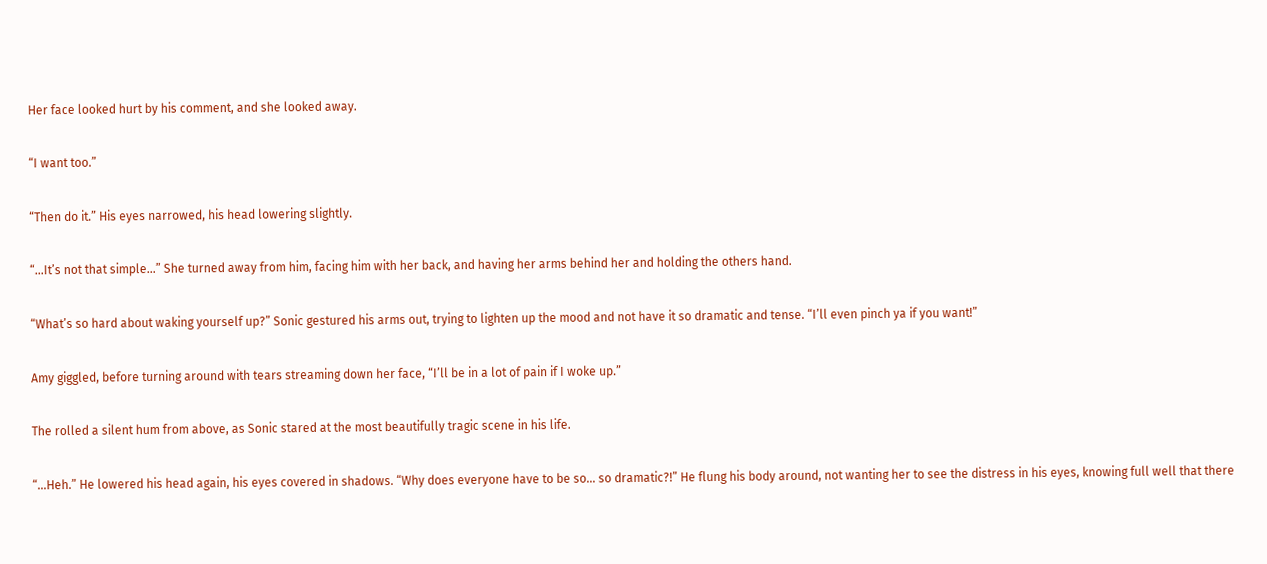Her face looked hurt by his comment, and she looked away.

“I want too.”

“Then do it.” His eyes narrowed, his head lowering slightly.

“…It’s not that simple…” She turned away from him, facing him with her back, and having her arms behind her and holding the others hand.

“What’s so hard about waking yourself up?” Sonic gestured his arms out, trying to lighten up the mood and not have it so dramatic and tense. “I’ll even pinch ya if you want!”

Amy giggled, before turning around with tears streaming down her face, “I’ll be in a lot of pain if I woke up.”

The rolled a silent hum from above, as Sonic stared at the most beautifully tragic scene in his life.

“…Heh.” He lowered his head again, his eyes covered in shadows. “Why does everyone have to be so… so dramatic?!” He flung his body around, not wanting her to see the distress in his eyes, knowing full well that there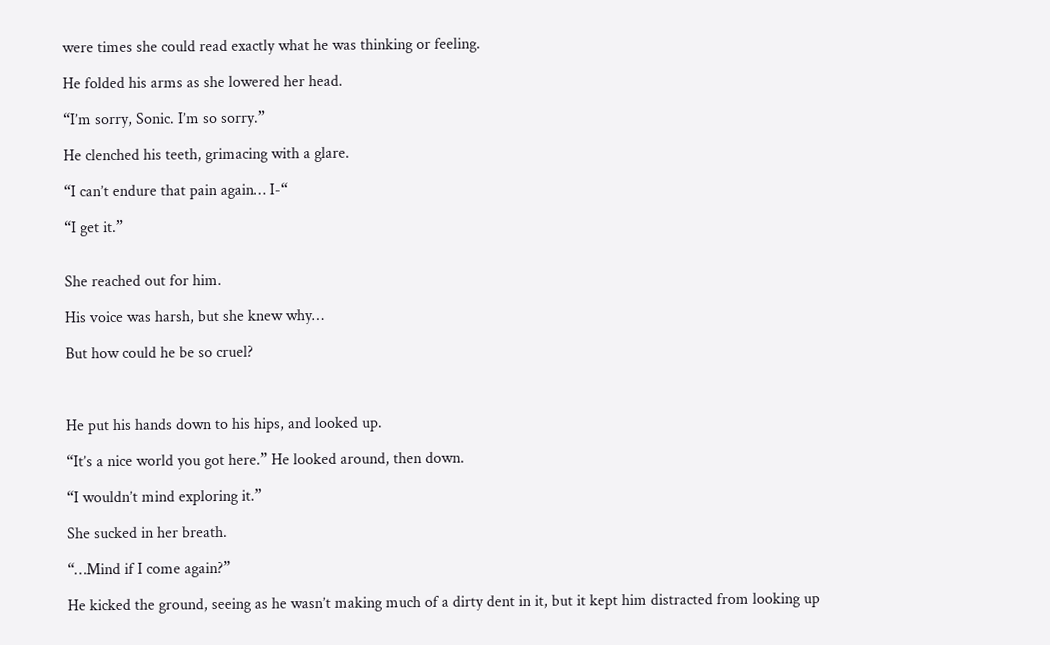were times she could read exactly what he was thinking or feeling.

He folded his arms as she lowered her head.

“I’m sorry, Sonic. I’m so sorry.”

He clenched his teeth, grimacing with a glare.

“I can’t endure that pain again… I-“

“I get it.”


She reached out for him.

His voice was harsh, but she knew why…

But how could he be so cruel?



He put his hands down to his hips, and looked up.

“It’s a nice world you got here.” He looked around, then down.

“I wouldn’t mind exploring it.”

She sucked in her breath.

“…Mind if I come again?”

He kicked the ground, seeing as he wasn’t making much of a dirty dent in it, but it kept him distracted from looking up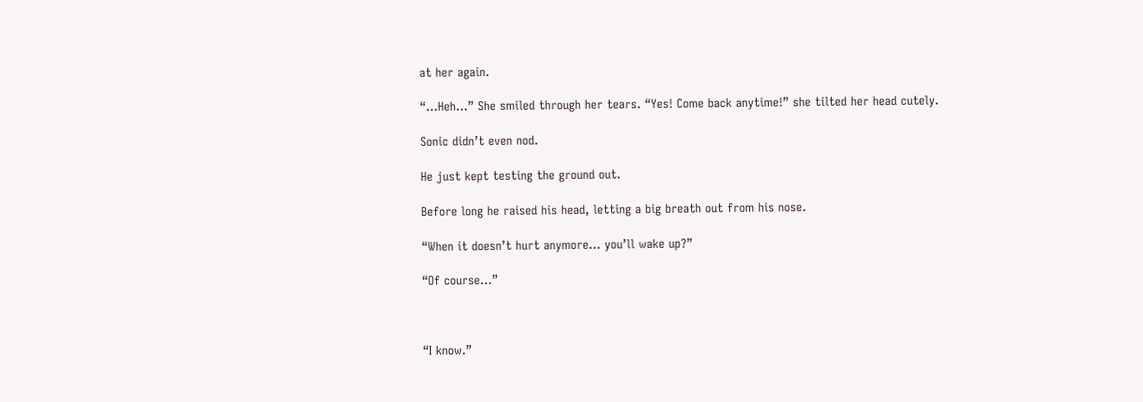at her again.

“…Heh…” She smiled through her tears. “Yes! Come back anytime!” she tilted her head cutely.

Sonic didn’t even nod.

He just kept testing the ground out.

Before long he raised his head, letting a big breath out from his nose.

“When it doesn’t hurt anymore… you’ll wake up?”

“Of course…”



“I know.”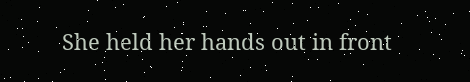She held her hands out in front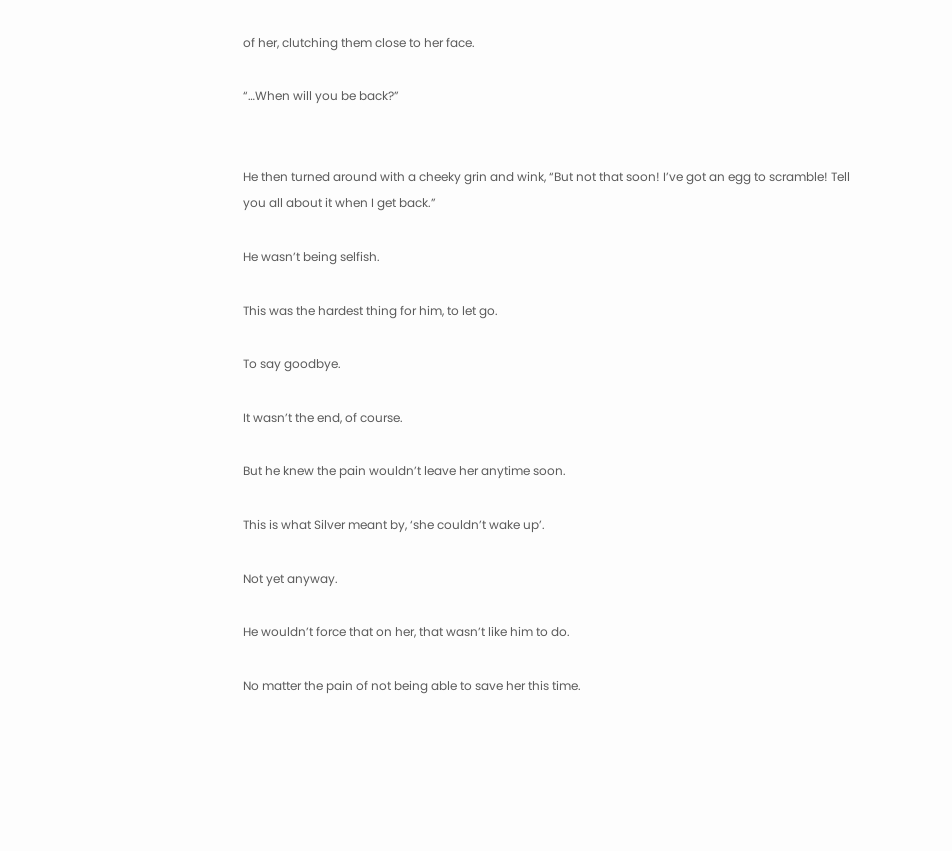of her, clutching them close to her face.

“…When will you be back?”


He then turned around with a cheeky grin and wink, “But not that soon! I’ve got an egg to scramble! Tell you all about it when I get back.”

He wasn’t being selfish.

This was the hardest thing for him, to let go.

To say goodbye.

It wasn’t the end, of course.

But he knew the pain wouldn’t leave her anytime soon.

This is what Silver meant by, ‘she couldn’t wake up’.

Not yet anyway.

He wouldn’t force that on her, that wasn’t like him to do.

No matter the pain of not being able to save her this time.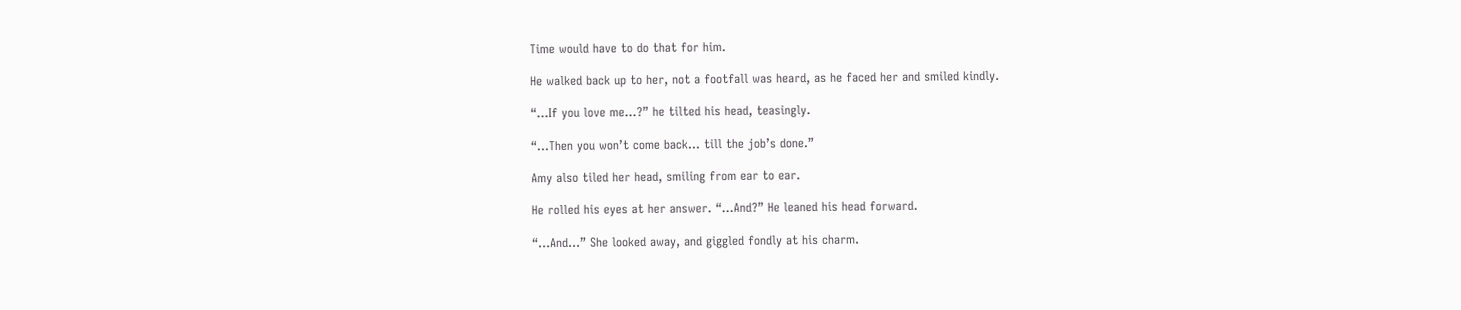Time would have to do that for him.

He walked back up to her, not a footfall was heard, as he faced her and smiled kindly.

“…If you love me…?” he tilted his head, teasingly.

“…Then you won’t come back… till the job’s done.”

Amy also tiled her head, smiling from ear to ear.

He rolled his eyes at her answer. “…And?” He leaned his head forward.

“…And…” She looked away, and giggled fondly at his charm.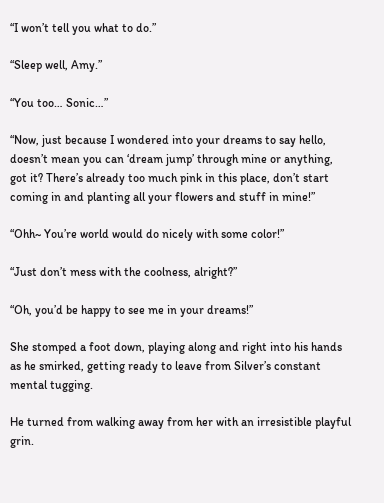“I won’t tell you what to do.”

“Sleep well, Amy.”

“You too… Sonic…”

“Now, just because I wondered into your dreams to say hello, doesn’t mean you can ‘dream jump’ through mine or anything, got it? There’s already too much pink in this place, don’t start coming in and planting all your flowers and stuff in mine!”

“Ohh~ You’re world would do nicely with some color!”

“Just don’t mess with the coolness, alright?”

“Oh, you’d be happy to see me in your dreams!”

She stomped a foot down, playing along and right into his hands as he smirked, getting ready to leave from Silver’s constant mental tugging.

He turned from walking away from her with an irresistible playful grin.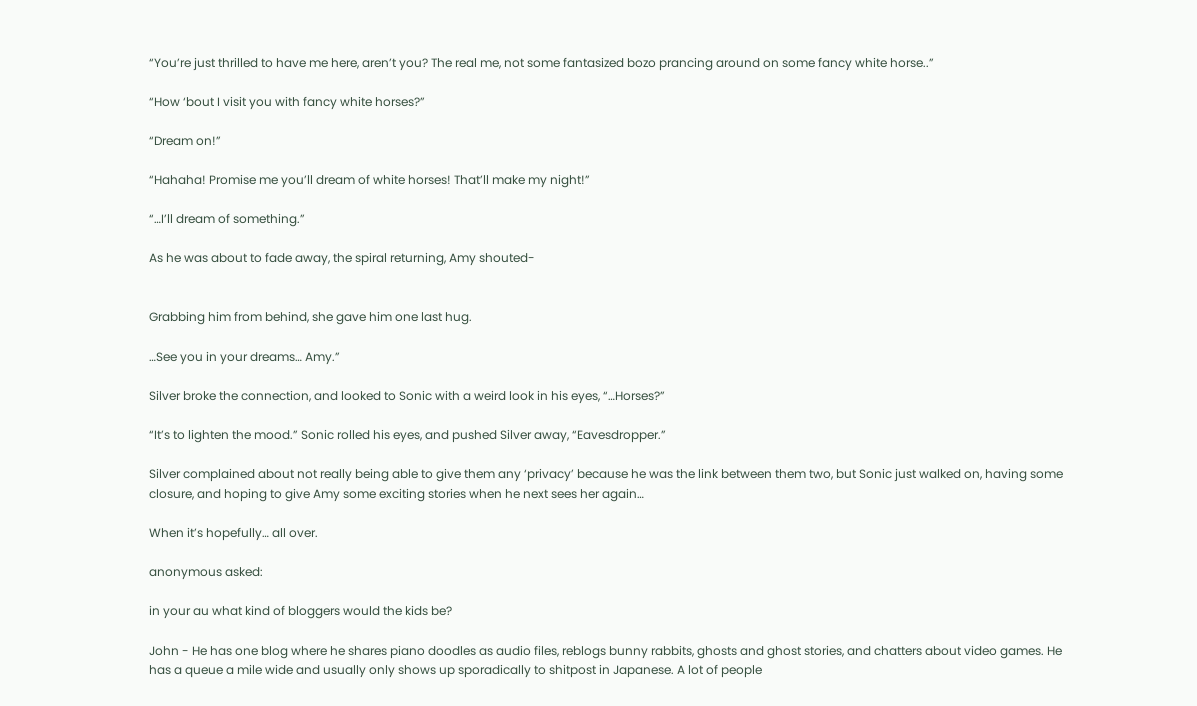“You’re just thrilled to have me here, aren’t you? The real me, not some fantasized bozo prancing around on some fancy white horse..”

“How ‘bout I visit you with fancy white horses?”

“Dream on!”

“Hahaha! Promise me you’ll dream of white horses! That’ll make my night!”

“…I’ll dream of something.”

As he was about to fade away, the spiral returning, Amy shouted-


Grabbing him from behind, she gave him one last hug.

…See you in your dreams… Amy.”

Silver broke the connection, and looked to Sonic with a weird look in his eyes, “…Horses?”

“It’s to lighten the mood.” Sonic rolled his eyes, and pushed Silver away, “Eavesdropper.”

Silver complained about not really being able to give them any ‘privacy’ because he was the link between them two, but Sonic just walked on, having some closure, and hoping to give Amy some exciting stories when he next sees her again…

When it’s hopefully… all over.

anonymous asked:

in your au what kind of bloggers would the kids be?

John - He has one blog where he shares piano doodles as audio files, reblogs bunny rabbits, ghosts and ghost stories, and chatters about video games. He has a queue a mile wide and usually only shows up sporadically to shitpost in Japanese. A lot of people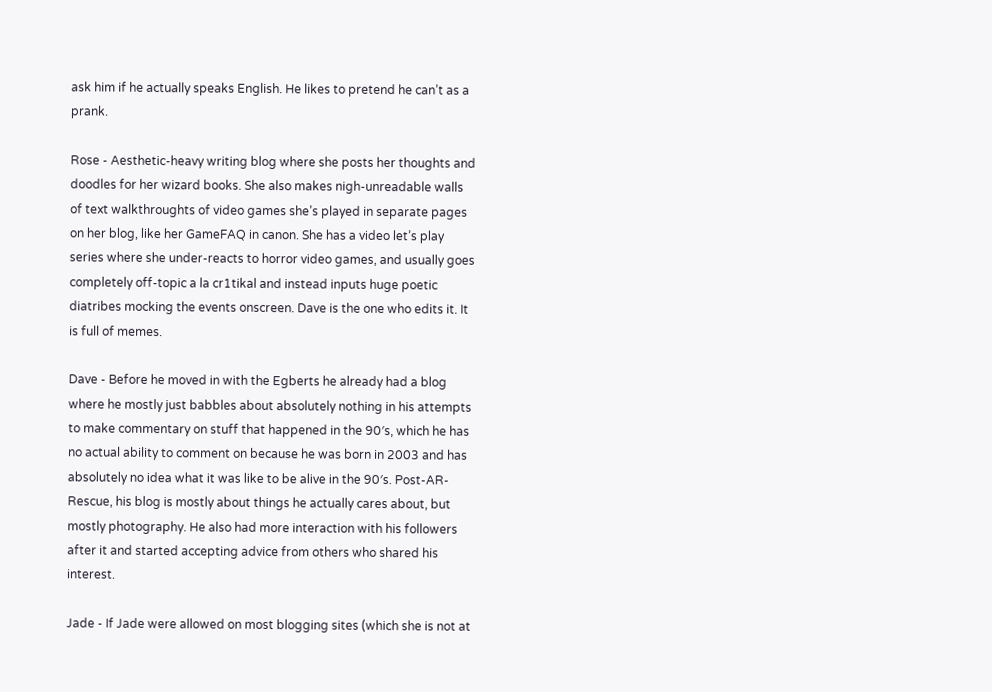ask him if he actually speaks English. He likes to pretend he can’t as a prank.

Rose - Aesthetic-heavy writing blog where she posts her thoughts and doodles for her wizard books. She also makes nigh-unreadable walls of text walkthroughts of video games she’s played in separate pages on her blog, like her GameFAQ in canon. She has a video let’s play series where she under-reacts to horror video games, and usually goes completely off-topic a la cr1tikal and instead inputs huge poetic diatribes mocking the events onscreen. Dave is the one who edits it. It is full of memes.

Dave - Before he moved in with the Egberts he already had a blog where he mostly just babbles about absolutely nothing in his attempts to make commentary on stuff that happened in the 90′s, which he has no actual ability to comment on because he was born in 2003 and has absolutely no idea what it was like to be alive in the 90′s. Post-AR-Rescue, his blog is mostly about things he actually cares about, but mostly photography. He also had more interaction with his followers after it and started accepting advice from others who shared his interest.

Jade - If Jade were allowed on most blogging sites (which she is not at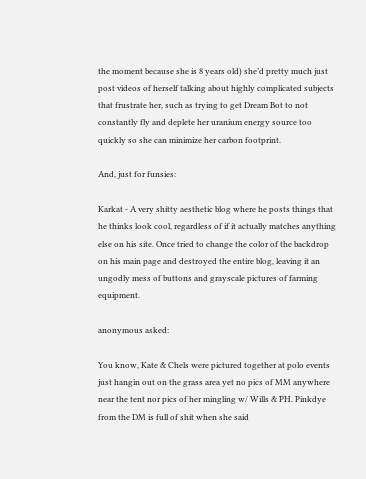the moment because she is 8 years old) she’d pretty much just post videos of herself talking about highly complicated subjects that frustrate her, such as trying to get Dream Bot to not constantly fly and deplete her uranium energy source too quickly so she can minimize her carbon footprint.

And, just for funsies:

Karkat - A very shitty aesthetic blog where he posts things that he thinks look cool, regardless of if it actually matches anything else on his site. Once tried to change the color of the backdrop on his main page and destroyed the entire blog, leaving it an ungodly mess of buttons and grayscale pictures of farming equipment.

anonymous asked:

You know, Kate & Chels were pictured together at polo events just hangin out on the grass area yet no pics of MM anywhere near the tent nor pics of her mingling w/ Wills & PH. Pinkdye from the DM is full of shit when she said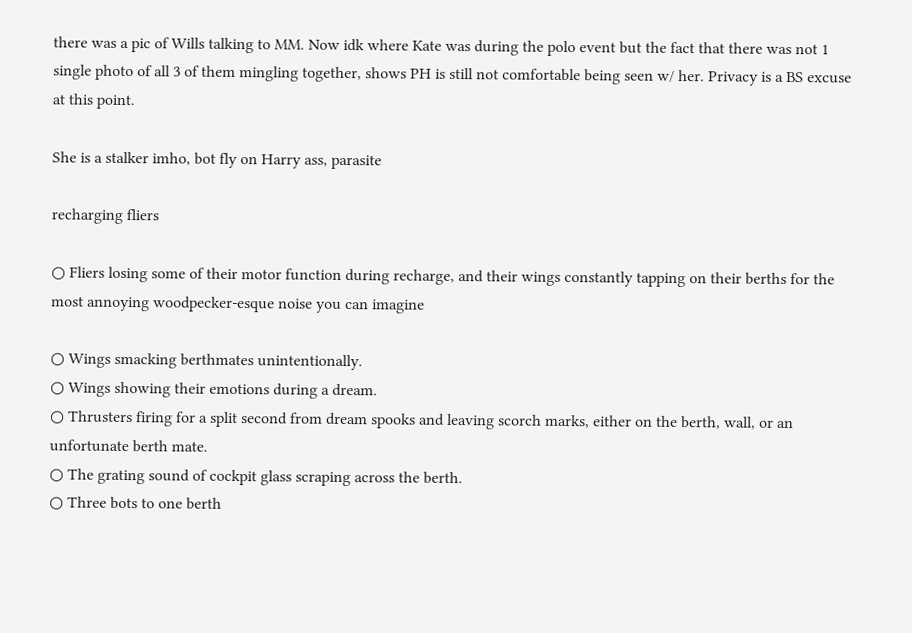there was a pic of Wills talking to MM. Now idk where Kate was during the polo event but the fact that there was not 1 single photo of all 3 of them mingling together, shows PH is still not comfortable being seen w/ her. Privacy is a BS excuse at this point.

She is a stalker imho, bot fly on Harry ass, parasite

recharging fliers

○ Fliers losing some of their motor function during recharge, and their wings constantly tapping on their berths for the most annoying woodpecker-esque noise you can imagine

○ Wings smacking berthmates unintentionally.
○ Wings showing their emotions during a dream.
○ Thrusters firing for a split second from dream spooks and leaving scorch marks, either on the berth, wall, or an unfortunate berth mate.
○ The grating sound of cockpit glass scraping across the berth.
○ Three bots to one berth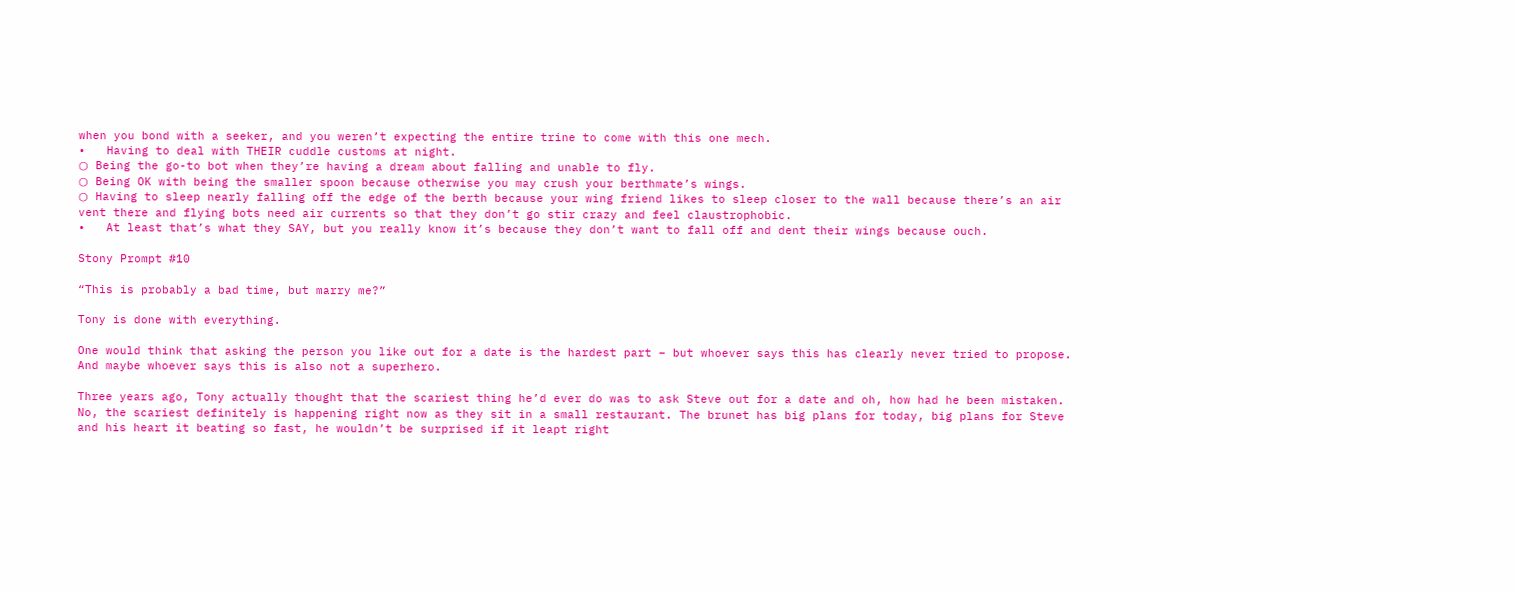when you bond with a seeker, and you weren’t expecting the entire trine to come with this one mech.
•   Having to deal with THEIR cuddle customs at night.
○ Being the go-to bot when they’re having a dream about falling and unable to fly.
○ Being OK with being the smaller spoon because otherwise you may crush your berthmate’s wings.
○ Having to sleep nearly falling off the edge of the berth because your wing friend likes to sleep closer to the wall because there’s an air vent there and flying bots need air currents so that they don’t go stir crazy and feel claustrophobic.
•   At least that’s what they SAY, but you really know it’s because they don’t want to fall off and dent their wings because ouch.

Stony Prompt #10

“This is probably a bad time, but marry me?”

Tony is done with everything.

One would think that asking the person you like out for a date is the hardest part – but whoever says this has clearly never tried to propose. And maybe whoever says this is also not a superhero.

Three years ago, Tony actually thought that the scariest thing he’d ever do was to ask Steve out for a date and oh, how had he been mistaken. No, the scariest definitely is happening right now as they sit in a small restaurant. The brunet has big plans for today, big plans for Steve and his heart it beating so fast, he wouldn’t be surprised if it leapt right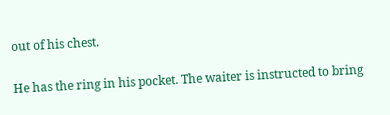out of his chest.

He has the ring in his pocket. The waiter is instructed to bring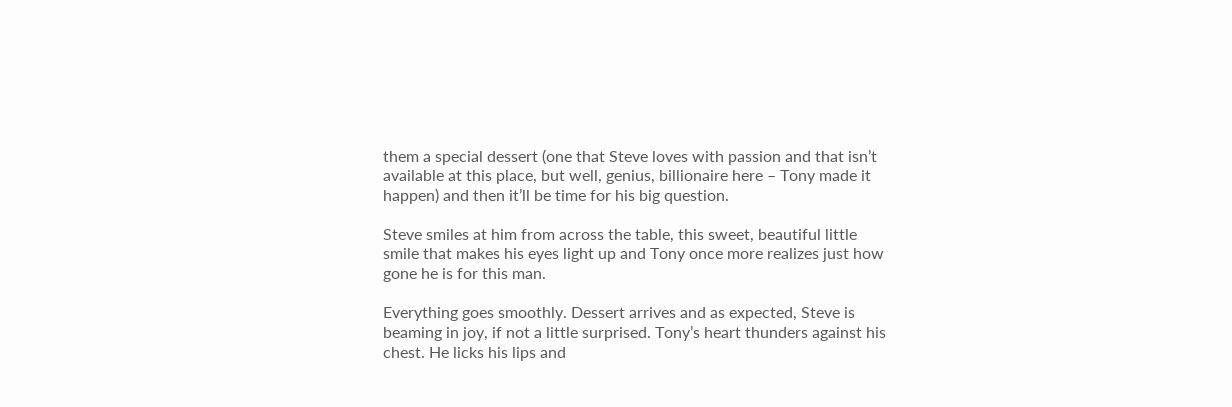them a special dessert (one that Steve loves with passion and that isn’t available at this place, but well, genius, billionaire here – Tony made it happen) and then it’ll be time for his big question.

Steve smiles at him from across the table, this sweet, beautiful little smile that makes his eyes light up and Tony once more realizes just how gone he is for this man.

Everything goes smoothly. Dessert arrives and as expected, Steve is beaming in joy, if not a little surprised. Tony’s heart thunders against his chest. He licks his lips and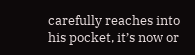carefully reaches into his pocket, it’s now or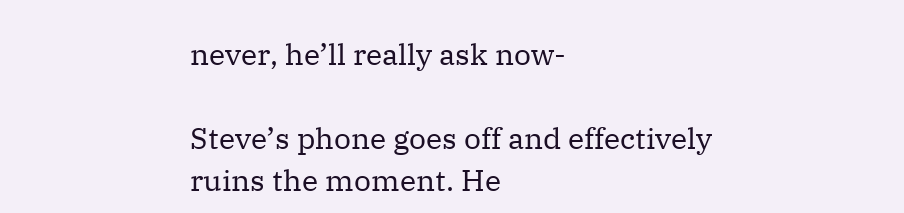never, he’ll really ask now-

Steve’s phone goes off and effectively ruins the moment. He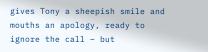gives Tony a sheepish smile and mouths an apology, ready to ignore the call – but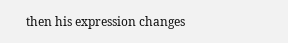then his expression changes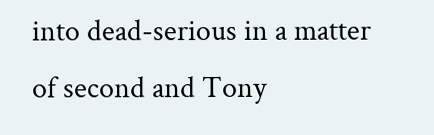into dead-serious in a matter of second and Tony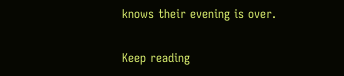knows their evening is over.

Keep reading